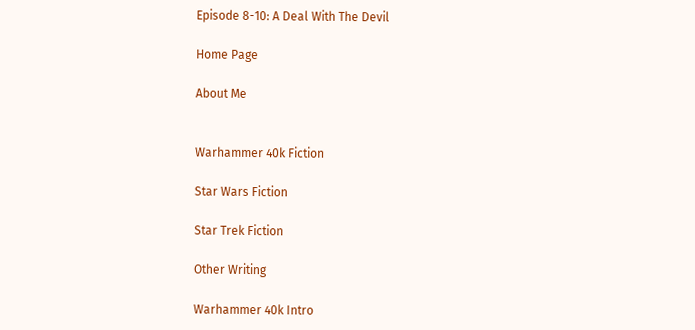Episode 8-10: A Deal With The Devil

Home Page

About Me


Warhammer 40k Fiction

Star Wars Fiction

Star Trek Fiction

Other Writing

Warhammer 40k Intro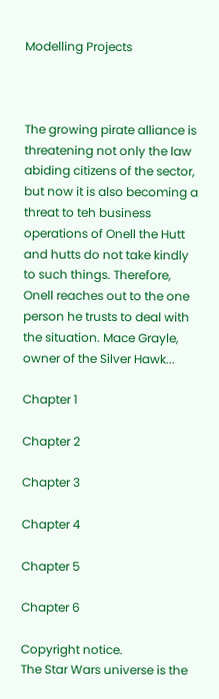Modelling Projects



The growing pirate alliance is threatening not only the law abiding citizens of the sector, but now it is also becoming a threat to teh business operations of Onell the Hutt and hutts do not take kindly to such things. Therefore, Onell reaches out to the one person he trusts to deal with the situation. Mace Grayle, owner of the Silver Hawk...

Chapter 1

Chapter 2

Chapter 3

Chapter 4

Chapter 5

Chapter 6

Copyright notice.
The Star Wars universe is the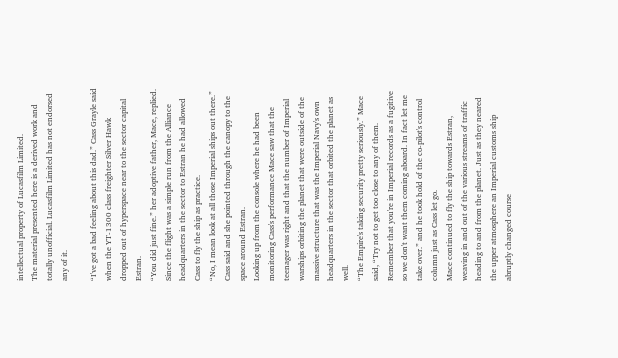intellectual property of Lucasfilm Limited.
The material presented here is a derived work and totally unofficial. Lucasfilm Limited has not endorsed any of it.

“I've got a bad feeling about this dad.” Cass Grayle said when the YT-1300 class freighter Silver Hawk dropped out of hyperspace near to the sector capital Estran.
“You did just fine.” her adoptive father, Mace, replied. Since the flight was a simple run from the Alliance headquarters in the sector to Estran he had allowed Cass to fly the ship as practice.
“No, I mean look at all those Imperial ships out there.” Cass said and she pointed through the canopy to the space around Estran.
Looking up from the console where he had been monitoring Cass's performance Mace saw that the teenager was right and that the number of Imperial warships orbiting the planet that were outside of the massive structure that was the Imperial Navy's own headquarters in the sector that orbited the planet as well.
“The Empire's taking security pretty seriously.” Mace said, “Try not to get too close to any of them. Remember that you're in Imperial records as a fugitive so we don't want them coming aboard. In fact let me take over.” and he took hold of the co-pilot's control column just as Cass let go.
Mace continued to fly the ship towards Estran, weaving in and out of the various streams of traffic heading to and from the planet. Just as they neared the upper atmosphere an Imperial customs ship abruptly changed course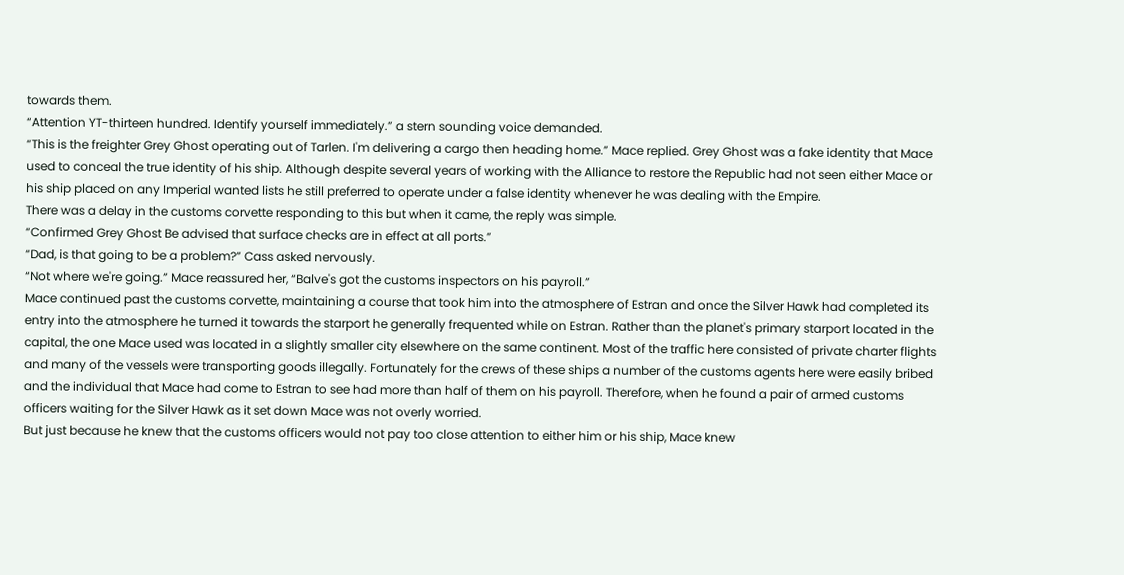towards them.
“Attention YT-thirteen hundred. Identify yourself immediately.” a stern sounding voice demanded.
“This is the freighter Grey Ghost operating out of Tarlen. I'm delivering a cargo then heading home.” Mace replied. Grey Ghost was a fake identity that Mace used to conceal the true identity of his ship. Although despite several years of working with the Alliance to restore the Republic had not seen either Mace or his ship placed on any Imperial wanted lists he still preferred to operate under a false identity whenever he was dealing with the Empire.
There was a delay in the customs corvette responding to this but when it came, the reply was simple.
“Confirmed Grey Ghost Be advised that surface checks are in effect at all ports.”
“Dad, is that going to be a problem?” Cass asked nervously.
“Not where we're going.” Mace reassured her, “Balve's got the customs inspectors on his payroll.”
Mace continued past the customs corvette, maintaining a course that took him into the atmosphere of Estran and once the Silver Hawk had completed its entry into the atmosphere he turned it towards the starport he generally frequented while on Estran. Rather than the planet's primary starport located in the capital, the one Mace used was located in a slightly smaller city elsewhere on the same continent. Most of the traffic here consisted of private charter flights and many of the vessels were transporting goods illegally. Fortunately for the crews of these ships a number of the customs agents here were easily bribed and the individual that Mace had come to Estran to see had more than half of them on his payroll. Therefore, when he found a pair of armed customs officers waiting for the Silver Hawk as it set down Mace was not overly worried.
But just because he knew that the customs officers would not pay too close attention to either him or his ship, Mace knew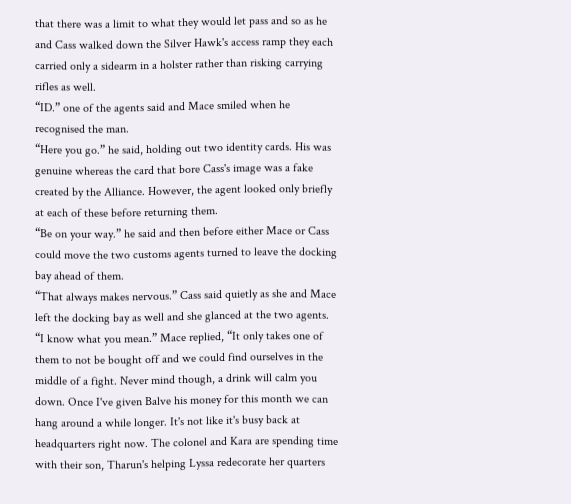that there was a limit to what they would let pass and so as he and Cass walked down the Silver Hawk's access ramp they each carried only a sidearm in a holster rather than risking carrying rifles as well.
“ID.” one of the agents said and Mace smiled when he recognised the man.
“Here you go.” he said, holding out two identity cards. His was genuine whereas the card that bore Cass's image was a fake created by the Alliance. However, the agent looked only briefly at each of these before returning them.
“Be on your way.” he said and then before either Mace or Cass could move the two customs agents turned to leave the docking bay ahead of them.
“That always makes nervous.” Cass said quietly as she and Mace left the docking bay as well and she glanced at the two agents.
“I know what you mean.” Mace replied, “It only takes one of them to not be bought off and we could find ourselves in the middle of a fight. Never mind though, a drink will calm you down. Once I've given Balve his money for this month we can hang around a while longer. It's not like it's busy back at headquarters right now. The colonel and Kara are spending time with their son, Tharun's helping Lyssa redecorate her quarters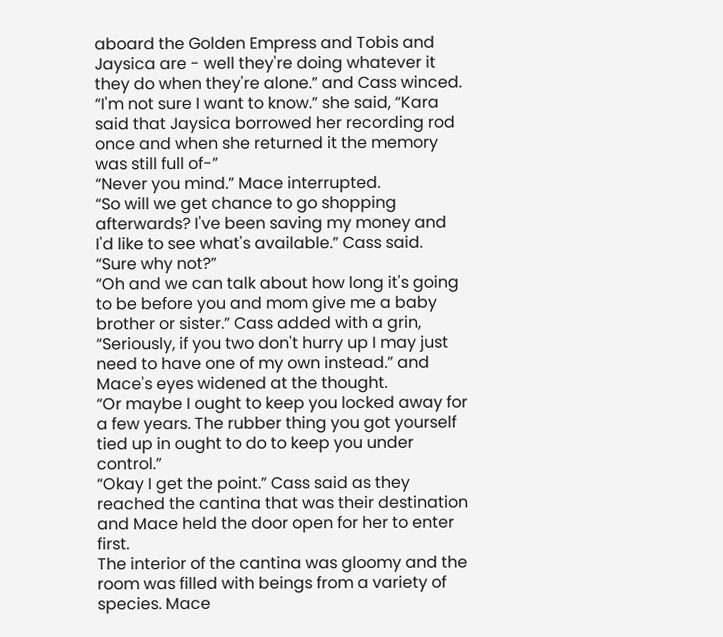aboard the Golden Empress and Tobis and Jaysica are - well they're doing whatever it they do when they're alone.” and Cass winced.
“I'm not sure I want to know.” she said, “Kara said that Jaysica borrowed her recording rod once and when she returned it the memory was still full of-”
“Never you mind.” Mace interrupted.
“So will we get chance to go shopping afterwards? I've been saving my money and I'd like to see what's available.” Cass said.
“Sure why not?”
“Oh and we can talk about how long it's going to be before you and mom give me a baby brother or sister.” Cass added with a grin, “Seriously, if you two don't hurry up I may just need to have one of my own instead.” and Mace's eyes widened at the thought.
“Or maybe I ought to keep you locked away for a few years. The rubber thing you got yourself tied up in ought to do to keep you under control.”
“Okay I get the point.” Cass said as they reached the cantina that was their destination and Mace held the door open for her to enter first.
The interior of the cantina was gloomy and the room was filled with beings from a variety of species. Mace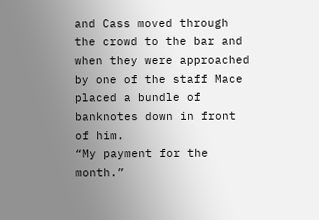and Cass moved through the crowd to the bar and when they were approached by one of the staff Mace placed a bundle of banknotes down in front of him.
“My payment for the month.”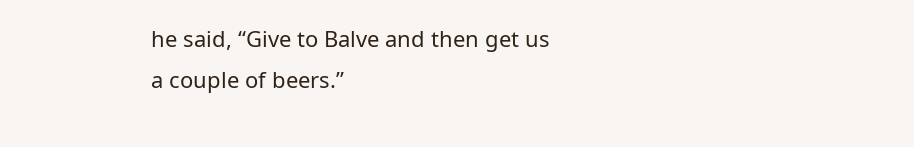he said, “Give to Balve and then get us a couple of beers.”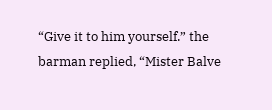“Give it to him yourself.” the barman replied, “Mister Balve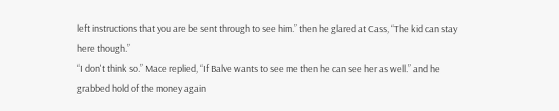left instructions that you are be sent through to see him.” then he glared at Cass, “The kid can stay here though.”
“I don't think so.” Mace replied, “If Balve wants to see me then he can see her as well.” and he grabbed hold of the money again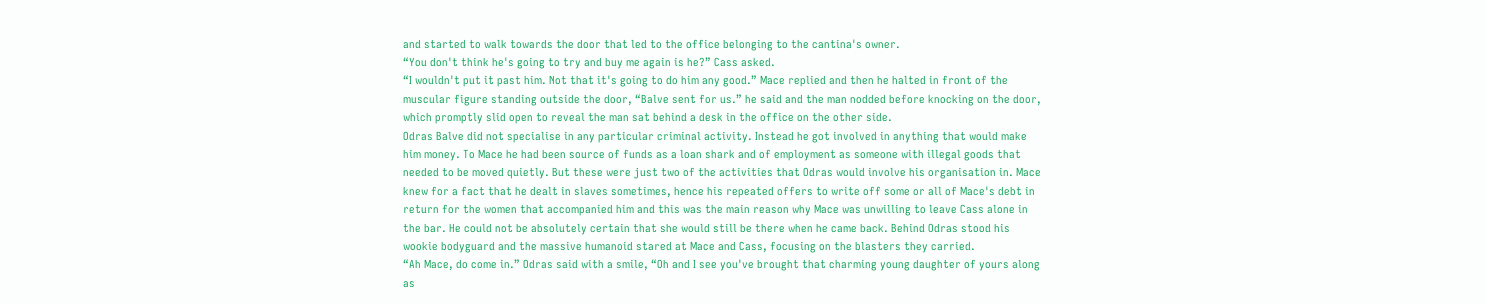and started to walk towards the door that led to the office belonging to the cantina's owner.
“You don't think he's going to try and buy me again is he?” Cass asked.
“I wouldn't put it past him. Not that it's going to do him any good.” Mace replied and then he halted in front of the muscular figure standing outside the door, “Balve sent for us.” he said and the man nodded before knocking on the door, which promptly slid open to reveal the man sat behind a desk in the office on the other side.
Odras Balve did not specialise in any particular criminal activity. Instead he got involved in anything that would make him money. To Mace he had been source of funds as a loan shark and of employment as someone with illegal goods that needed to be moved quietly. But these were just two of the activities that Odras would involve his organisation in. Mace knew for a fact that he dealt in slaves sometimes, hence his repeated offers to write off some or all of Mace's debt in return for the women that accompanied him and this was the main reason why Mace was unwilling to leave Cass alone in the bar. He could not be absolutely certain that she would still be there when he came back. Behind Odras stood his wookie bodyguard and the massive humanoid stared at Mace and Cass, focusing on the blasters they carried.
“Ah Mace, do come in.” Odras said with a smile, “Oh and I see you've brought that charming young daughter of yours along as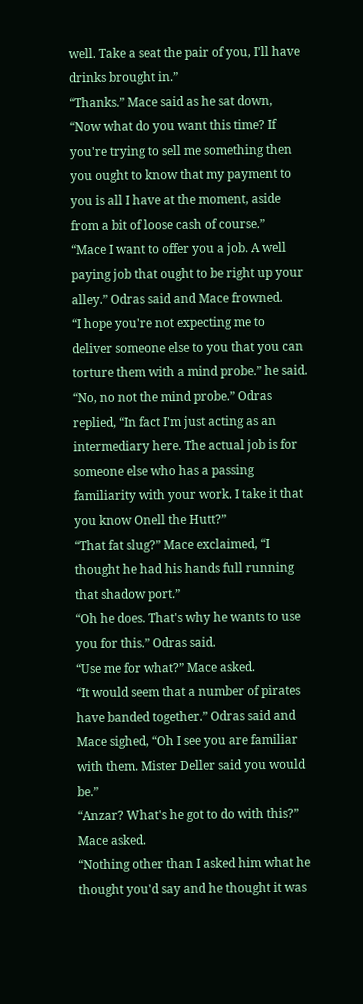well. Take a seat the pair of you, I'll have drinks brought in.”
“Thanks.” Mace said as he sat down, “Now what do you want this time? If you're trying to sell me something then you ought to know that my payment to you is all I have at the moment, aside from a bit of loose cash of course.”
“Mace I want to offer you a job. A well paying job that ought to be right up your alley.” Odras said and Mace frowned.
“I hope you're not expecting me to deliver someone else to you that you can torture them with a mind probe.” he said.
“No, no not the mind probe.” Odras replied, “In fact I'm just acting as an intermediary here. The actual job is for someone else who has a passing familiarity with your work. I take it that you know Onell the Hutt?”
“That fat slug?” Mace exclaimed, “I thought he had his hands full running that shadow port.”
“Oh he does. That's why he wants to use you for this.” Odras said.
“Use me for what?” Mace asked.
“It would seem that a number of pirates have banded together.” Odras said and Mace sighed, “Oh I see you are familiar with them. Mister Deller said you would be.”
“Anzar? What's he got to do with this?” Mace asked.
“Nothing other than I asked him what he thought you'd say and he thought it was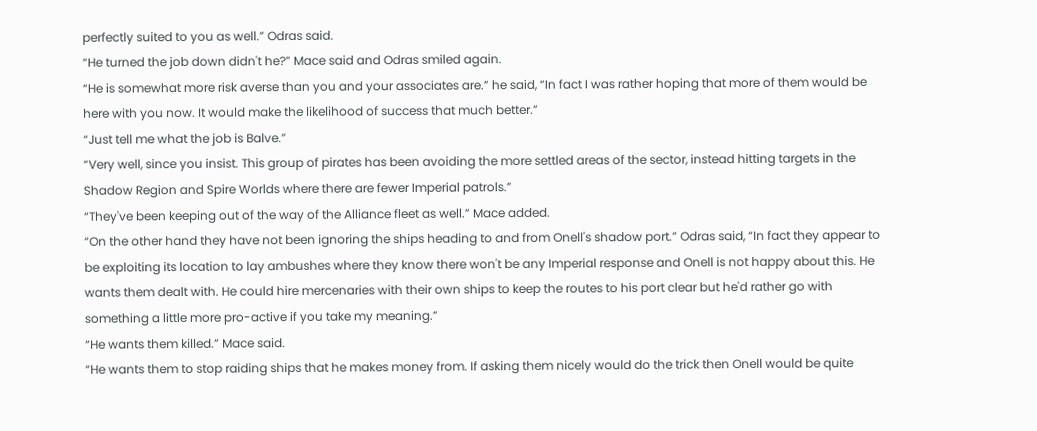perfectly suited to you as well.” Odras said.
“He turned the job down didn't he?” Mace said and Odras smiled again.
“He is somewhat more risk averse than you and your associates are.” he said, “In fact I was rather hoping that more of them would be here with you now. It would make the likelihood of success that much better.”
“Just tell me what the job is Balve.”
“Very well, since you insist. This group of pirates has been avoiding the more settled areas of the sector, instead hitting targets in the Shadow Region and Spire Worlds where there are fewer Imperial patrols.”
“They've been keeping out of the way of the Alliance fleet as well.” Mace added.
“On the other hand they have not been ignoring the ships heading to and from Onell's shadow port.” Odras said, “In fact they appear to be exploiting its location to lay ambushes where they know there won't be any Imperial response and Onell is not happy about this. He wants them dealt with. He could hire mercenaries with their own ships to keep the routes to his port clear but he'd rather go with something a little more pro-active if you take my meaning.”
“He wants them killed.” Mace said.
“He wants them to stop raiding ships that he makes money from. If asking them nicely would do the trick then Onell would be quite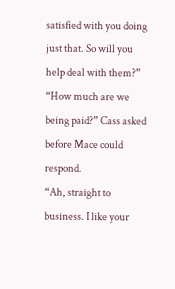satisfied with you doing just that. So will you help deal with them?”
“How much are we being paid?” Cass asked before Mace could respond.
“Ah, straight to business. I like your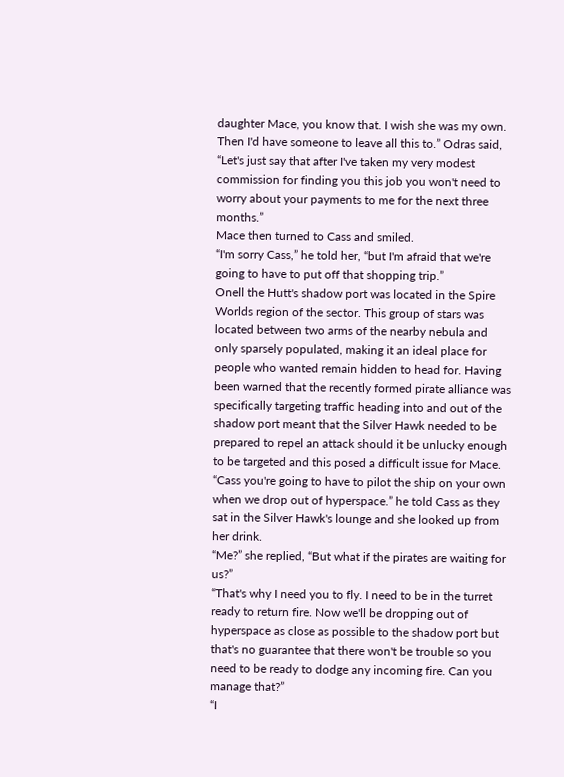daughter Mace, you know that. I wish she was my own. Then I'd have someone to leave all this to.” Odras said, “Let's just say that after I've taken my very modest commission for finding you this job you won't need to worry about your payments to me for the next three months.”
Mace then turned to Cass and smiled.
“I'm sorry Cass,” he told her, “but I'm afraid that we're going to have to put off that shopping trip.”
Onell the Hutt's shadow port was located in the Spire Worlds region of the sector. This group of stars was located between two arms of the nearby nebula and only sparsely populated, making it an ideal place for people who wanted remain hidden to head for. Having been warned that the recently formed pirate alliance was specifically targeting traffic heading into and out of the shadow port meant that the Silver Hawk needed to be prepared to repel an attack should it be unlucky enough to be targeted and this posed a difficult issue for Mace.
“Cass you're going to have to pilot the ship on your own when we drop out of hyperspace.” he told Cass as they sat in the Silver Hawk's lounge and she looked up from her drink.
“Me?” she replied, “But what if the pirates are waiting for us?”
“That's why I need you to fly. I need to be in the turret ready to return fire. Now we'll be dropping out of hyperspace as close as possible to the shadow port but that's no guarantee that there won't be trouble so you need to be ready to dodge any incoming fire. Can you manage that?”
“I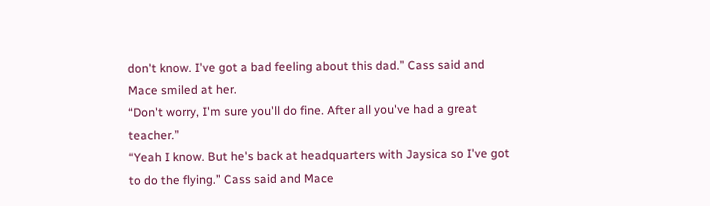don't know. I've got a bad feeling about this dad.” Cass said and Mace smiled at her.
“Don't worry, I'm sure you'll do fine. After all you've had a great teacher.”
“Yeah I know. But he's back at headquarters with Jaysica so I've got to do the flying.” Cass said and Mace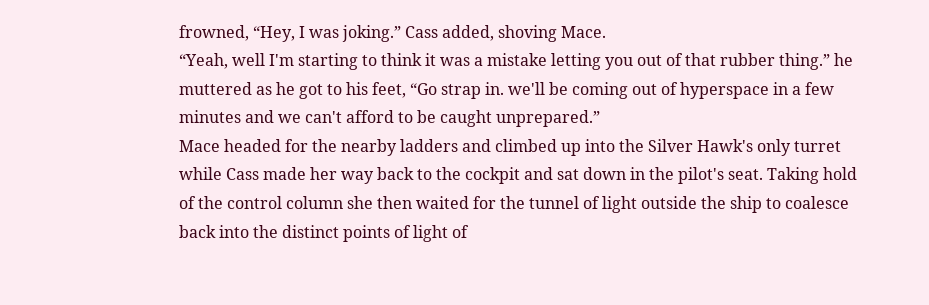frowned, “Hey, I was joking.” Cass added, shoving Mace.
“Yeah, well I'm starting to think it was a mistake letting you out of that rubber thing.” he muttered as he got to his feet, “Go strap in. we'll be coming out of hyperspace in a few minutes and we can't afford to be caught unprepared.”
Mace headed for the nearby ladders and climbed up into the Silver Hawk's only turret while Cass made her way back to the cockpit and sat down in the pilot's seat. Taking hold of the control column she then waited for the tunnel of light outside the ship to coalesce back into the distinct points of light of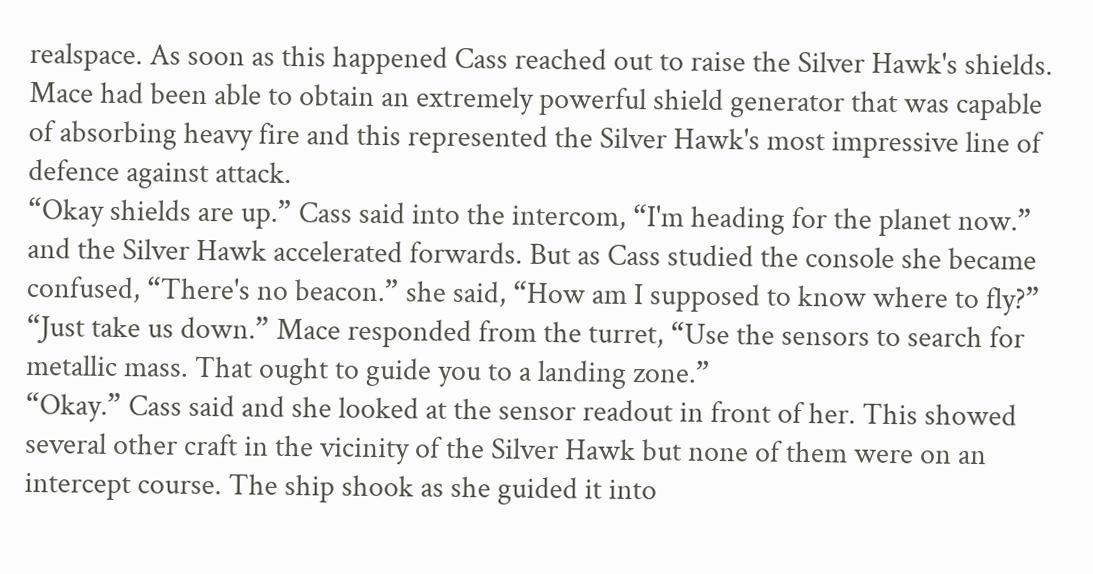realspace. As soon as this happened Cass reached out to raise the Silver Hawk's shields. Mace had been able to obtain an extremely powerful shield generator that was capable of absorbing heavy fire and this represented the Silver Hawk's most impressive line of defence against attack.
“Okay shields are up.” Cass said into the intercom, “I'm heading for the planet now.” and the Silver Hawk accelerated forwards. But as Cass studied the console she became confused, “There's no beacon.” she said, “How am I supposed to know where to fly?”
“Just take us down.” Mace responded from the turret, “Use the sensors to search for metallic mass. That ought to guide you to a landing zone.”
“Okay.” Cass said and she looked at the sensor readout in front of her. This showed several other craft in the vicinity of the Silver Hawk but none of them were on an intercept course. The ship shook as she guided it into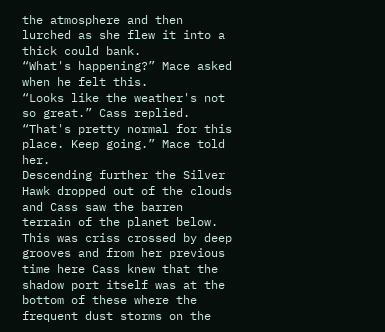the atmosphere and then lurched as she flew it into a thick could bank.
“What's happening?” Mace asked when he felt this.
“Looks like the weather's not so great.” Cass replied.
“That's pretty normal for this place. Keep going.” Mace told her.
Descending further the Silver Hawk dropped out of the clouds and Cass saw the barren terrain of the planet below. This was criss crossed by deep grooves and from her previous time here Cass knew that the shadow port itself was at the bottom of these where the frequent dust storms on the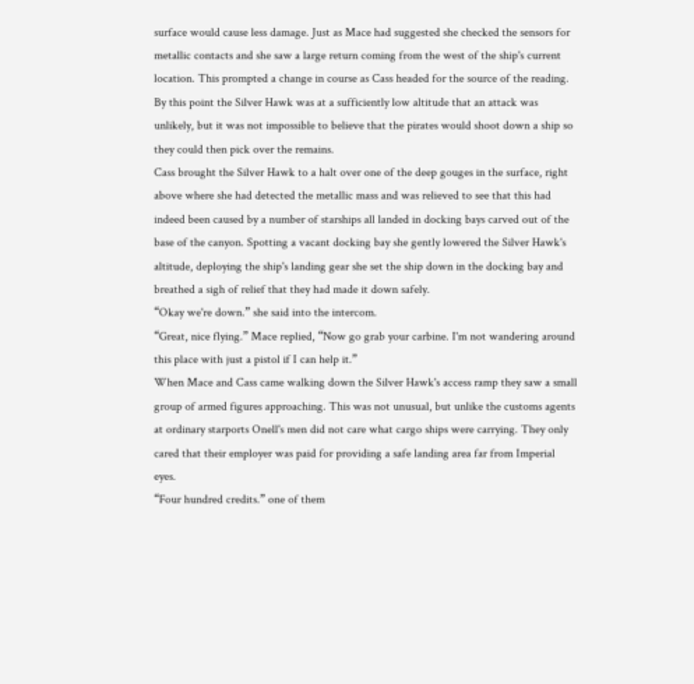surface would cause less damage. Just as Mace had suggested she checked the sensors for metallic contacts and she saw a large return coming from the west of the ship's current location. This prompted a change in course as Cass headed for the source of the reading. By this point the Silver Hawk was at a sufficiently low altitude that an attack was unlikely, but it was not impossible to believe that the pirates would shoot down a ship so they could then pick over the remains.
Cass brought the Silver Hawk to a halt over one of the deep gouges in the surface, right above where she had detected the metallic mass and was relieved to see that this had indeed been caused by a number of starships all landed in docking bays carved out of the base of the canyon. Spotting a vacant docking bay she gently lowered the Silver Hawk's altitude, deploying the ship's landing gear she set the ship down in the docking bay and breathed a sigh of relief that they had made it down safely.
“Okay we're down.” she said into the intercom.
“Great, nice flying.” Mace replied, “Now go grab your carbine. I'm not wandering around this place with just a pistol if I can help it.”
When Mace and Cass came walking down the Silver Hawk's access ramp they saw a small group of armed figures approaching. This was not unusual, but unlike the customs agents at ordinary starports Onell's men did not care what cargo ships were carrying. They only cared that their employer was paid for providing a safe landing area far from Imperial eyes.
“Four hundred credits.” one of them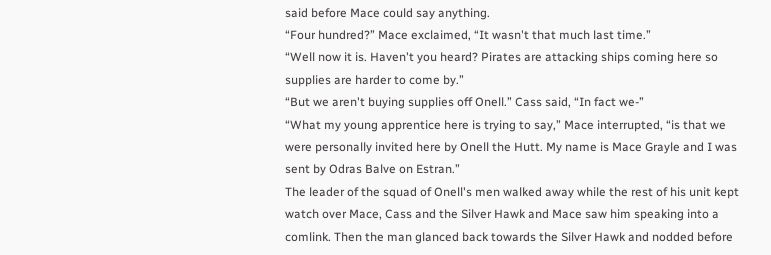said before Mace could say anything.
“Four hundred?” Mace exclaimed, “It wasn't that much last time.”
“Well now it is. Haven't you heard? Pirates are attacking ships coming here so supplies are harder to come by.”
“But we aren't buying supplies off Onell.” Cass said, “In fact we-”
“What my young apprentice here is trying to say,” Mace interrupted, “is that we were personally invited here by Onell the Hutt. My name is Mace Grayle and I was sent by Odras Balve on Estran.”
The leader of the squad of Onell's men walked away while the rest of his unit kept watch over Mace, Cass and the Silver Hawk and Mace saw him speaking into a comlink. Then the man glanced back towards the Silver Hawk and nodded before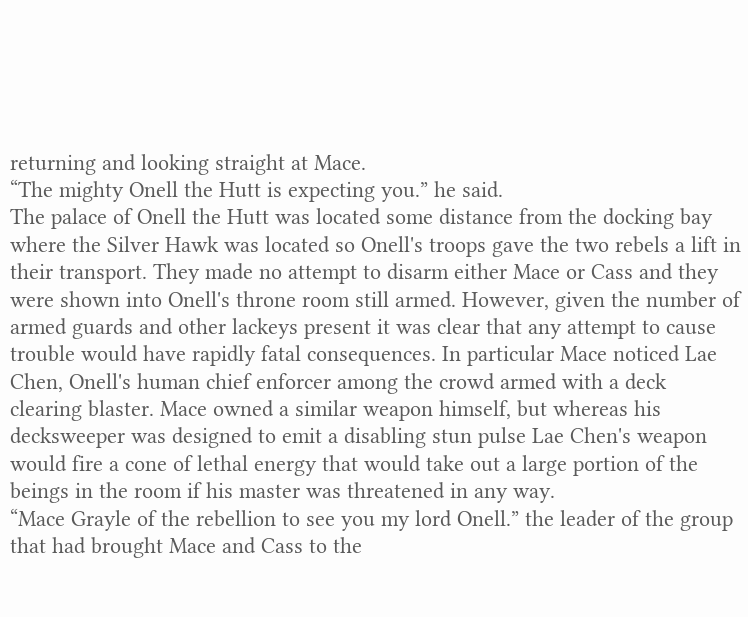returning and looking straight at Mace.
“The mighty Onell the Hutt is expecting you.” he said.
The palace of Onell the Hutt was located some distance from the docking bay where the Silver Hawk was located so Onell's troops gave the two rebels a lift in their transport. They made no attempt to disarm either Mace or Cass and they were shown into Onell's throne room still armed. However, given the number of armed guards and other lackeys present it was clear that any attempt to cause trouble would have rapidly fatal consequences. In particular Mace noticed Lae Chen, Onell's human chief enforcer among the crowd armed with a deck clearing blaster. Mace owned a similar weapon himself, but whereas his decksweeper was designed to emit a disabling stun pulse Lae Chen's weapon would fire a cone of lethal energy that would take out a large portion of the beings in the room if his master was threatened in any way.
“Mace Grayle of the rebellion to see you my lord Onell.” the leader of the group that had brought Mace and Cass to the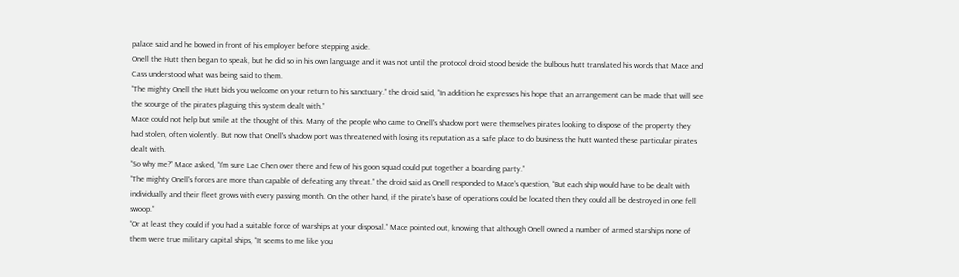palace said and he bowed in front of his employer before stepping aside.
Onell the Hutt then began to speak, but he did so in his own language and it was not until the protocol droid stood beside the bulbous hutt translated his words that Mace and Cass understood what was being said to them.
“The mighty Onell the Hutt bids you welcome on your return to his sanctuary.” the droid said, “In addition he expresses his hope that an arrangement can be made that will see the scourge of the pirates plaguing this system dealt with.”
Mace could not help but smile at the thought of this. Many of the people who came to Onell's shadow port were themselves pirates looking to dispose of the property they had stolen, often violently. But now that Onell's shadow port was threatened with losing its reputation as a safe place to do business the hutt wanted these particular pirates dealt with.
“So why me?” Mace asked, “I'm sure Lae Chen over there and few of his goon squad could put together a boarding party.”
“The mighty Onell's forces are more than capable of defeating any threat.” the droid said as Onell responded to Mace's question, “But each ship would have to be dealt with individually and their fleet grows with every passing month. On the other hand, if the pirate's base of operations could be located then they could all be destroyed in one fell swoop.”
“Or at least they could if you had a suitable force of warships at your disposal.” Mace pointed out, knowing that although Onell owned a number of armed starships none of them were true military capital ships, “It seems to me like you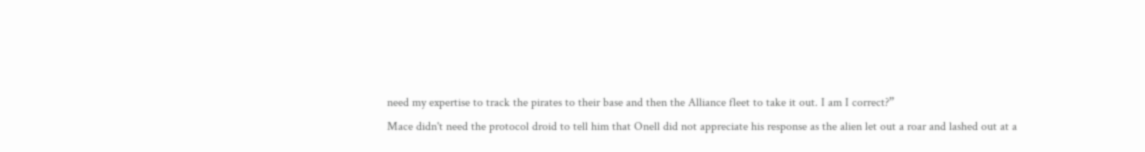need my expertise to track the pirates to their base and then the Alliance fleet to take it out. I am I correct?”
Mace didn't need the protocol droid to tell him that Onell did not appreciate his response as the alien let out a roar and lashed out at a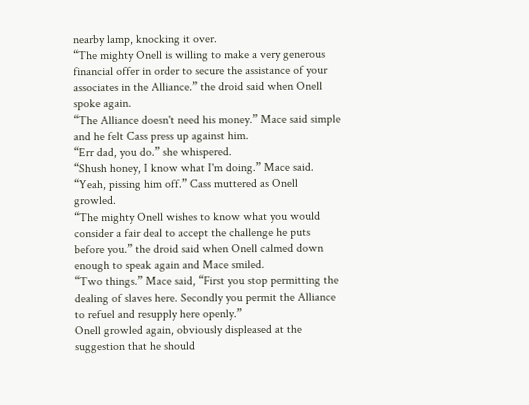nearby lamp, knocking it over.
“The mighty Onell is willing to make a very generous financial offer in order to secure the assistance of your associates in the Alliance.” the droid said when Onell spoke again.
“The Alliance doesn't need his money.” Mace said simple and he felt Cass press up against him.
“Err dad, you do.” she whispered.
“Shush honey, I know what I'm doing.” Mace said.
“Yeah, pissing him off.” Cass muttered as Onell growled.
“The mighty Onell wishes to know what you would consider a fair deal to accept the challenge he puts before you.” the droid said when Onell calmed down enough to speak again and Mace smiled.
“Two things.” Mace said, “First you stop permitting the dealing of slaves here. Secondly you permit the Alliance to refuel and resupply here openly.”
Onell growled again, obviously displeased at the suggestion that he should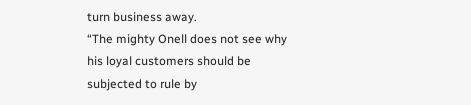turn business away.
“The mighty Onell does not see why his loyal customers should be subjected to rule by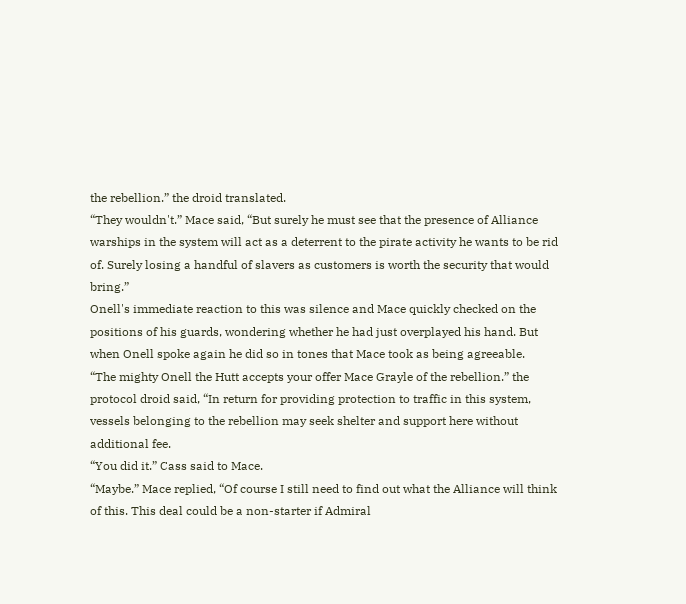the rebellion.” the droid translated.
“They wouldn't.” Mace said, “But surely he must see that the presence of Alliance warships in the system will act as a deterrent to the pirate activity he wants to be rid of. Surely losing a handful of slavers as customers is worth the security that would bring.”
Onell's immediate reaction to this was silence and Mace quickly checked on the positions of his guards, wondering whether he had just overplayed his hand. But when Onell spoke again he did so in tones that Mace took as being agreeable.
“The mighty Onell the Hutt accepts your offer Mace Grayle of the rebellion.” the protocol droid said, “In return for providing protection to traffic in this system, vessels belonging to the rebellion may seek shelter and support here without additional fee.
“You did it.” Cass said to Mace.
“Maybe.” Mace replied, “Of course I still need to find out what the Alliance will think of this. This deal could be a non-starter if Admiral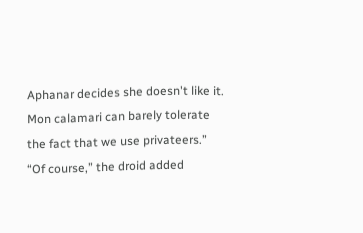Aphanar decides she doesn't like it. Mon calamari can barely tolerate the fact that we use privateers.”
“Of course,” the droid added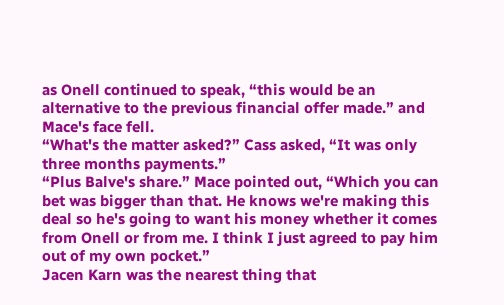as Onell continued to speak, “this would be an alternative to the previous financial offer made.” and Mace's face fell.
“What's the matter asked?” Cass asked, “It was only three months payments.”
“Plus Balve's share.” Mace pointed out, “Which you can bet was bigger than that. He knows we're making this deal so he's going to want his money whether it comes from Onell or from me. I think I just agreed to pay him out of my own pocket.”
Jacen Karn was the nearest thing that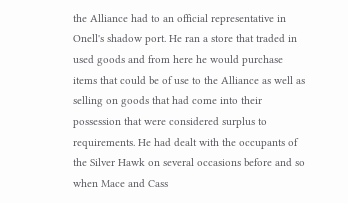the Alliance had to an official representative in Onell's shadow port. He ran a store that traded in used goods and from here he would purchase items that could be of use to the Alliance as well as selling on goods that had come into their possession that were considered surplus to requirements. He had dealt with the occupants of the Silver Hawk on several occasions before and so when Mace and Cass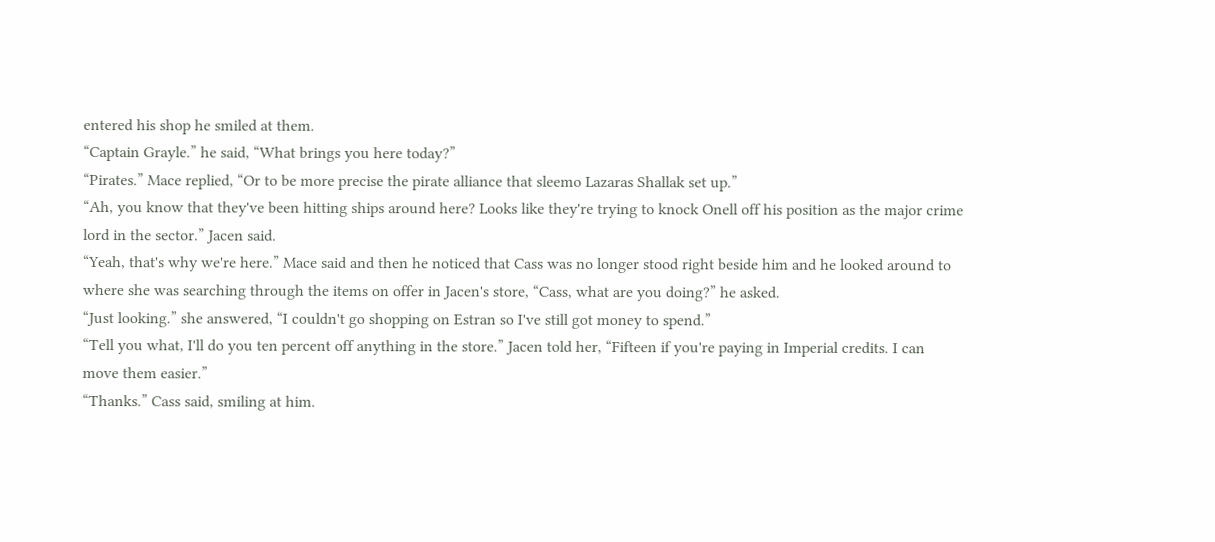entered his shop he smiled at them.
“Captain Grayle.” he said, “What brings you here today?”
“Pirates.” Mace replied, “Or to be more precise the pirate alliance that sleemo Lazaras Shallak set up.”
“Ah, you know that they've been hitting ships around here? Looks like they're trying to knock Onell off his position as the major crime lord in the sector.” Jacen said.
“Yeah, that's why we're here.” Mace said and then he noticed that Cass was no longer stood right beside him and he looked around to where she was searching through the items on offer in Jacen's store, “Cass, what are you doing?” he asked.
“Just looking.” she answered, “I couldn't go shopping on Estran so I've still got money to spend.”
“Tell you what, I'll do you ten percent off anything in the store.” Jacen told her, “Fifteen if you're paying in Imperial credits. I can move them easier.”
“Thanks.” Cass said, smiling at him.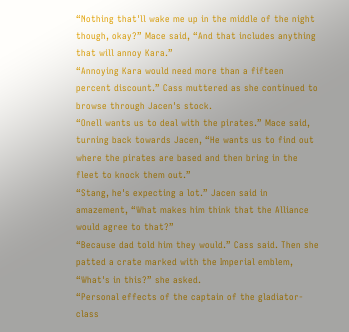“Nothing that'll wake me up in the middle of the night though, okay?” Mace said, “And that includes anything that will annoy Kara.”
“Annoying Kara would need more than a fifteen percent discount.” Cass muttered as she continued to browse through Jacen's stock.
“Onell wants us to deal with the pirates.” Mace said, turning back towards Jacen, “He wants us to find out where the pirates are based and then bring in the fleet to knock them out.”
“Stang, he's expecting a lot.” Jacen said in amazement, “What makes him think that the Alliance would agree to that?”
“Because dad told him they would.” Cass said. Then she patted a crate marked with the Imperial emblem, “What's in this?” she asked.
“Personal effects of the captain of the gladiator-class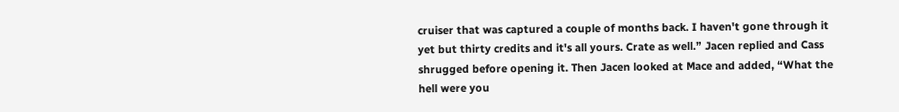cruiser that was captured a couple of months back. I haven't gone through it yet but thirty credits and it's all yours. Crate as well.” Jacen replied and Cass shrugged before opening it. Then Jacen looked at Mace and added, “What the hell were you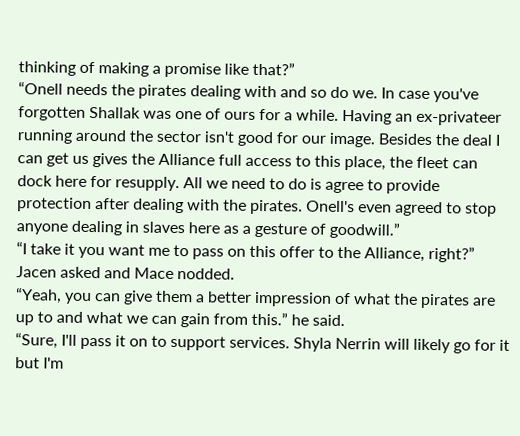thinking of making a promise like that?”
“Onell needs the pirates dealing with and so do we. In case you've forgotten Shallak was one of ours for a while. Having an ex-privateer running around the sector isn't good for our image. Besides the deal I can get us gives the Alliance full access to this place, the fleet can dock here for resupply. All we need to do is agree to provide protection after dealing with the pirates. Onell's even agreed to stop anyone dealing in slaves here as a gesture of goodwill.”
“I take it you want me to pass on this offer to the Alliance, right?” Jacen asked and Mace nodded.
“Yeah, you can give them a better impression of what the pirates are up to and what we can gain from this.” he said.
“Sure, I'll pass it on to support services. Shyla Nerrin will likely go for it but I'm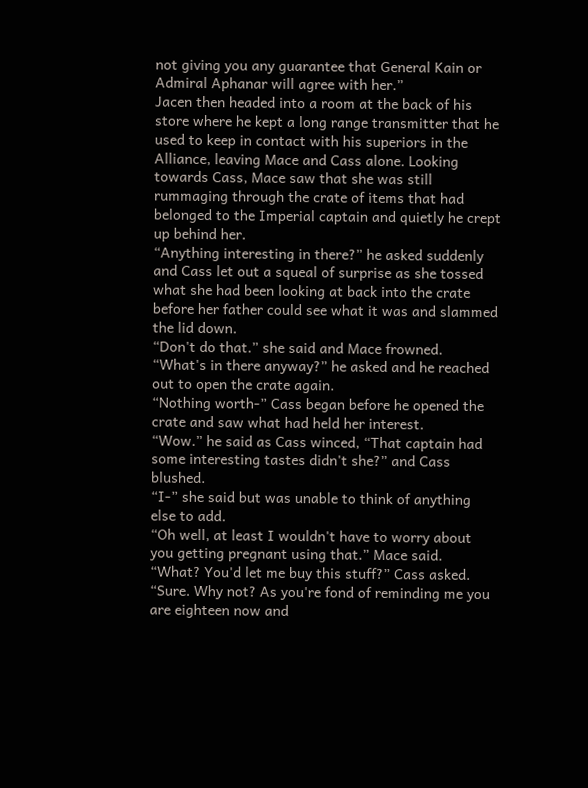not giving you any guarantee that General Kain or Admiral Aphanar will agree with her.”
Jacen then headed into a room at the back of his store where he kept a long range transmitter that he used to keep in contact with his superiors in the Alliance, leaving Mace and Cass alone. Looking towards Cass, Mace saw that she was still rummaging through the crate of items that had belonged to the Imperial captain and quietly he crept up behind her.
“Anything interesting in there?” he asked suddenly and Cass let out a squeal of surprise as she tossed what she had been looking at back into the crate before her father could see what it was and slammed the lid down.
“Don't do that.” she said and Mace frowned.
“What's in there anyway?” he asked and he reached out to open the crate again.
“Nothing worth-” Cass began before he opened the crate and saw what had held her interest.
“Wow.” he said as Cass winced, “That captain had some interesting tastes didn't she?” and Cass blushed.
“I-” she said but was unable to think of anything else to add.
“Oh well, at least I wouldn't have to worry about you getting pregnant using that.” Mace said.
“What? You'd let me buy this stuff?” Cass asked.
“Sure. Why not? As you're fond of reminding me you are eighteen now and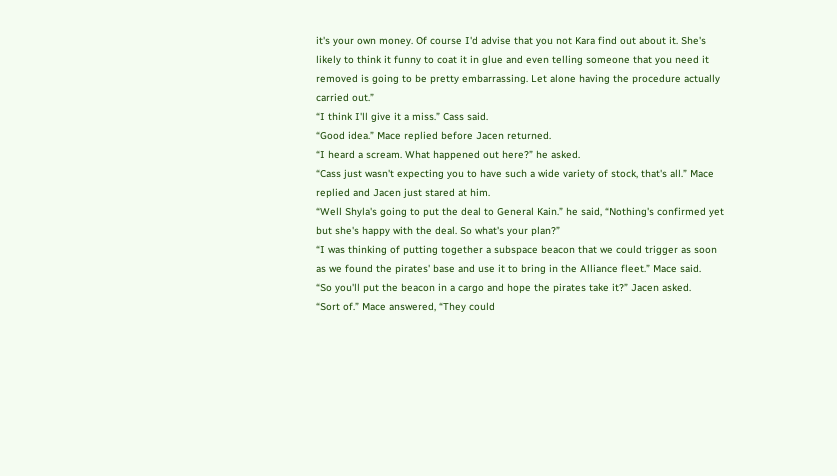it's your own money. Of course I'd advise that you not Kara find out about it. She's likely to think it funny to coat it in glue and even telling someone that you need it removed is going to be pretty embarrassing. Let alone having the procedure actually carried out.”
“I think I'll give it a miss.” Cass said.
“Good idea.” Mace replied before Jacen returned.
“I heard a scream. What happened out here?” he asked.
“Cass just wasn't expecting you to have such a wide variety of stock, that's all.” Mace replied and Jacen just stared at him.
“Well Shyla's going to put the deal to General Kain.” he said, “Nothing's confirmed yet but she's happy with the deal. So what's your plan?”
“I was thinking of putting together a subspace beacon that we could trigger as soon as we found the pirates' base and use it to bring in the Alliance fleet.” Mace said.
“So you'll put the beacon in a cargo and hope the pirates take it?” Jacen asked.
“Sort of.” Mace answered, “They could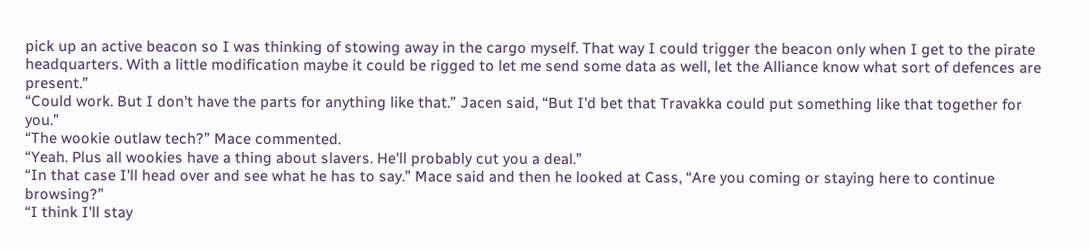pick up an active beacon so I was thinking of stowing away in the cargo myself. That way I could trigger the beacon only when I get to the pirate headquarters. With a little modification maybe it could be rigged to let me send some data as well, let the Alliance know what sort of defences are present.”
“Could work. But I don't have the parts for anything like that.” Jacen said, “But I'd bet that Travakka could put something like that together for you.”
“The wookie outlaw tech?” Mace commented.
“Yeah. Plus all wookies have a thing about slavers. He'll probably cut you a deal.”
“In that case I'll head over and see what he has to say.” Mace said and then he looked at Cass, “Are you coming or staying here to continue browsing?”
“I think I'll stay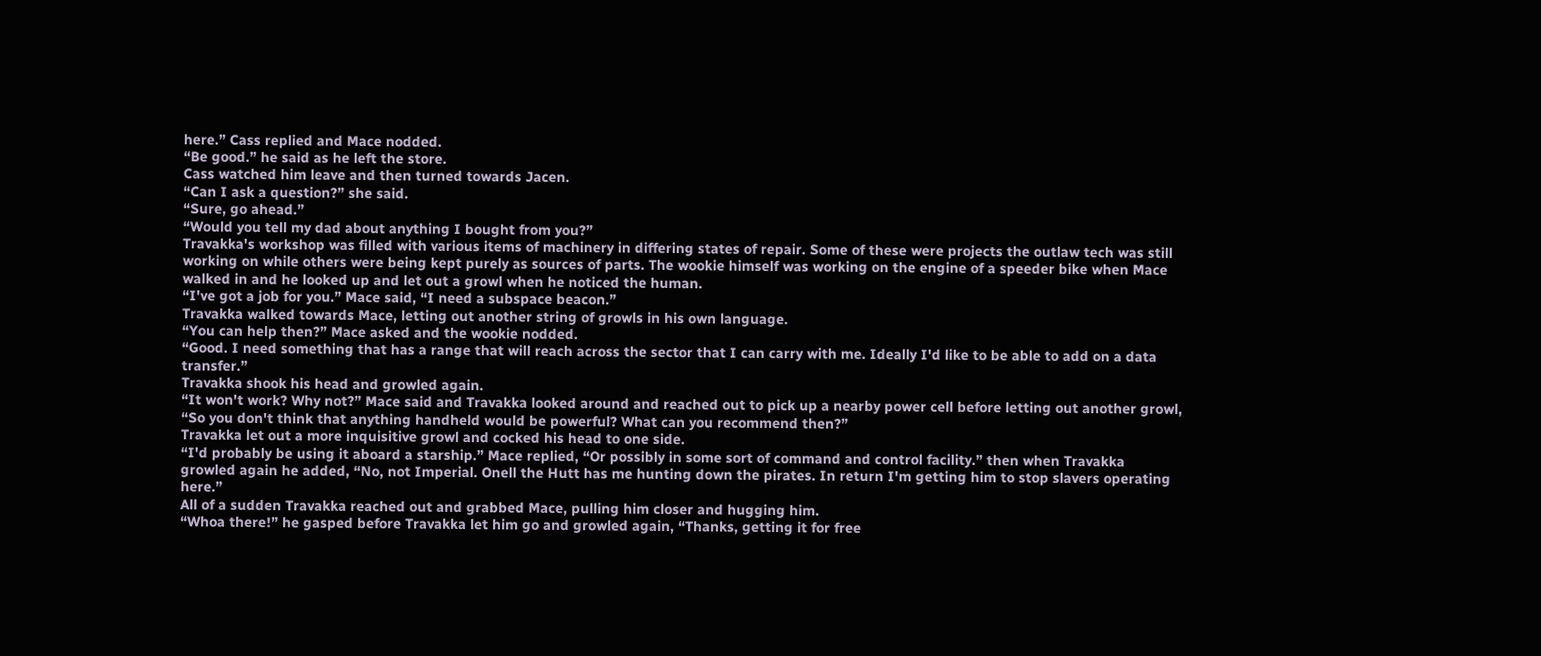here.” Cass replied and Mace nodded.
“Be good.” he said as he left the store.
Cass watched him leave and then turned towards Jacen.
“Can I ask a question?” she said.
“Sure, go ahead.”
“Would you tell my dad about anything I bought from you?”
Travakka's workshop was filled with various items of machinery in differing states of repair. Some of these were projects the outlaw tech was still working on while others were being kept purely as sources of parts. The wookie himself was working on the engine of a speeder bike when Mace walked in and he looked up and let out a growl when he noticed the human.
“I've got a job for you.” Mace said, “I need a subspace beacon.”
Travakka walked towards Mace, letting out another string of growls in his own language.
“You can help then?” Mace asked and the wookie nodded.
“Good. I need something that has a range that will reach across the sector that I can carry with me. Ideally I'd like to be able to add on a data transfer.”
Travakka shook his head and growled again.
“It won't work? Why not?” Mace said and Travakka looked around and reached out to pick up a nearby power cell before letting out another growl, “So you don't think that anything handheld would be powerful? What can you recommend then?”
Travakka let out a more inquisitive growl and cocked his head to one side.
“I'd probably be using it aboard a starship.” Mace replied, “Or possibly in some sort of command and control facility.” then when Travakka growled again he added, “No, not Imperial. Onell the Hutt has me hunting down the pirates. In return I'm getting him to stop slavers operating here.”
All of a sudden Travakka reached out and grabbed Mace, pulling him closer and hugging him.
“Whoa there!” he gasped before Travakka let him go and growled again, “Thanks, getting it for free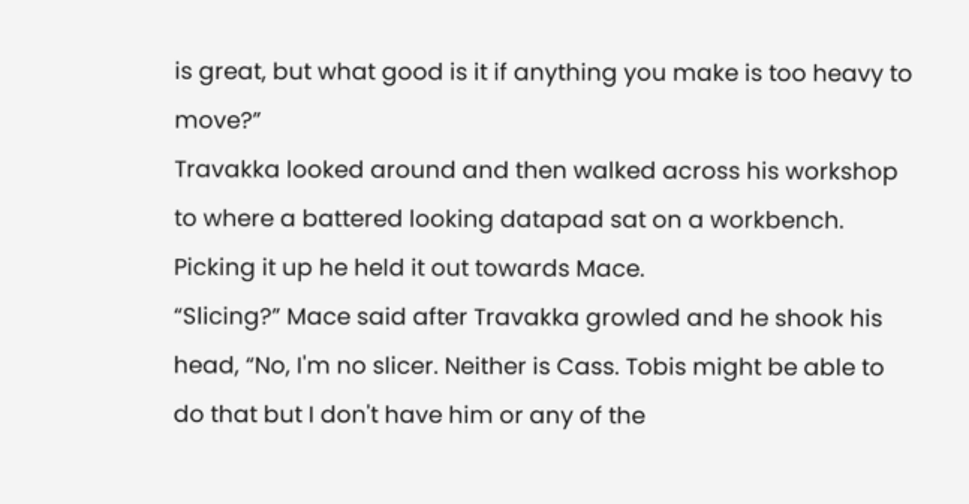is great, but what good is it if anything you make is too heavy to move?”
Travakka looked around and then walked across his workshop to where a battered looking datapad sat on a workbench. Picking it up he held it out towards Mace.
“Slicing?” Mace said after Travakka growled and he shook his head, “No, I'm no slicer. Neither is Cass. Tobis might be able to do that but I don't have him or any of the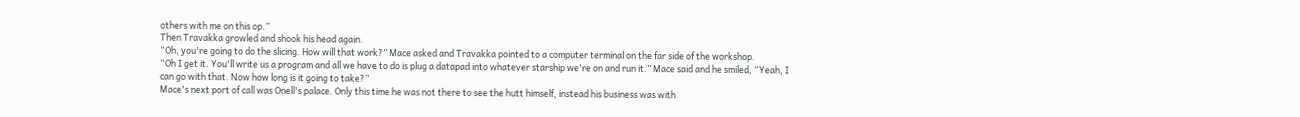others with me on this op.”
Then Travakka growled and shook his head again.
“Oh, you're going to do the slicing. How will that work?” Mace asked and Travakka pointed to a computer terminal on the far side of the workshop.
“Oh I get it. You'll write us a program and all we have to do is plug a datapad into whatever starship we're on and run it.” Mace said and he smiled, “Yeah, I can go with that. Now how long is it going to take?”
Mace's next port of call was Onell's palace. Only this time he was not there to see the hutt himself, instead his business was with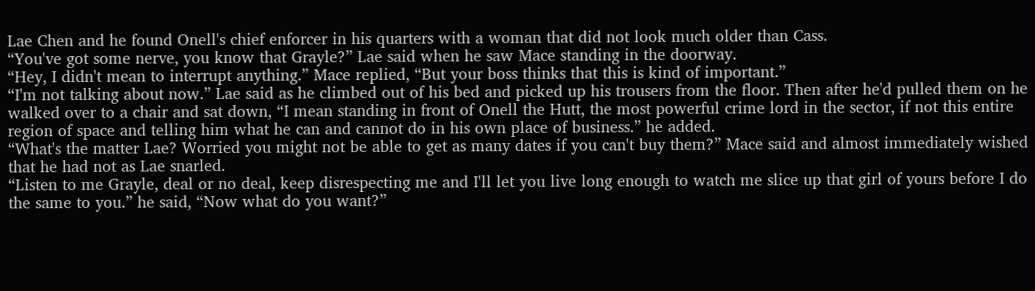Lae Chen and he found Onell's chief enforcer in his quarters with a woman that did not look much older than Cass.
“You've got some nerve, you know that Grayle?” Lae said when he saw Mace standing in the doorway.
“Hey, I didn't mean to interrupt anything.” Mace replied, “But your boss thinks that this is kind of important.”
“I'm not talking about now.” Lae said as he climbed out of his bed and picked up his trousers from the floor. Then after he'd pulled them on he walked over to a chair and sat down, “I mean standing in front of Onell the Hutt, the most powerful crime lord in the sector, if not this entire region of space and telling him what he can and cannot do in his own place of business.” he added.
“What's the matter Lae? Worried you might not be able to get as many dates if you can't buy them?” Mace said and almost immediately wished that he had not as Lae snarled.
“Listen to me Grayle, deal or no deal, keep disrespecting me and I'll let you live long enough to watch me slice up that girl of yours before I do the same to you.” he said, “Now what do you want?”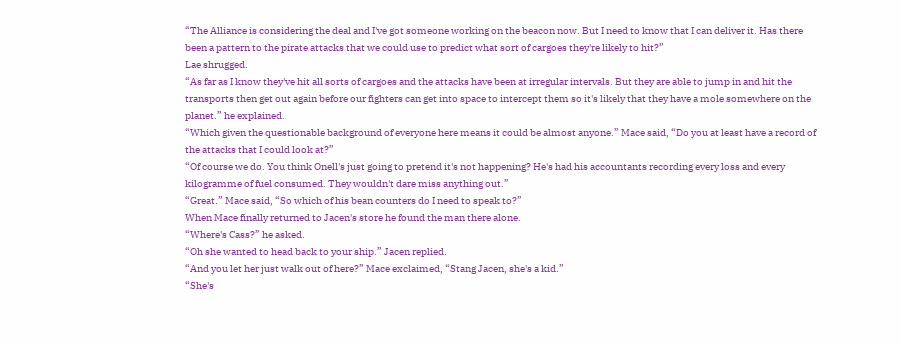“The Alliance is considering the deal and I've got someone working on the beacon now. But I need to know that I can deliver it. Has there been a pattern to the pirate attacks that we could use to predict what sort of cargoes they're likely to hit?”
Lae shrugged.
“As far as I know they've hit all sorts of cargoes and the attacks have been at irregular intervals. But they are able to jump in and hit the transports then get out again before our fighters can get into space to intercept them so it's likely that they have a mole somewhere on the planet.” he explained.
“Which given the questionable background of everyone here means it could be almost anyone.” Mace said, “Do you at least have a record of the attacks that I could look at?”
“Of course we do. You think Onell's just going to pretend it's not happening? He's had his accountants recording every loss and every kilogramme of fuel consumed. They wouldn't dare miss anything out.”
“Great.” Mace said, “So which of his bean counters do I need to speak to?”
When Mace finally returned to Jacen's store he found the man there alone.
“Where's Cass?” he asked.
“Oh she wanted to head back to your ship.” Jacen replied.
“And you let her just walk out of here?” Mace exclaimed, “Stang Jacen, she's a kid.”
“She's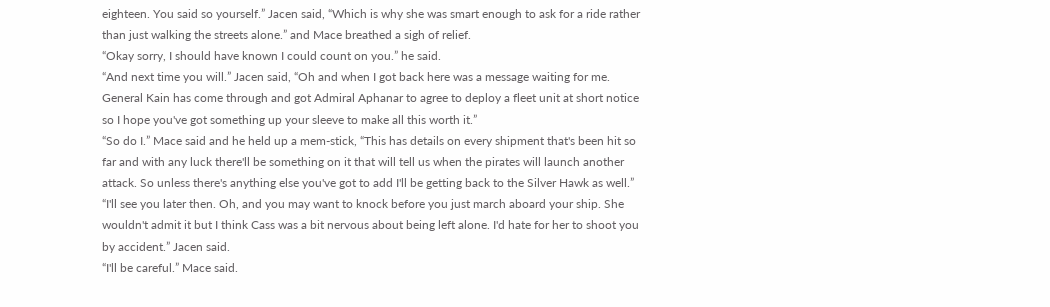eighteen. You said so yourself.” Jacen said, “Which is why she was smart enough to ask for a ride rather than just walking the streets alone.” and Mace breathed a sigh of relief.
“Okay sorry, I should have known I could count on you.” he said.
“And next time you will.” Jacen said, “Oh and when I got back here was a message waiting for me. General Kain has come through and got Admiral Aphanar to agree to deploy a fleet unit at short notice so I hope you've got something up your sleeve to make all this worth it.”
“So do I.” Mace said and he held up a mem-stick, “This has details on every shipment that's been hit so far and with any luck there'll be something on it that will tell us when the pirates will launch another attack. So unless there's anything else you've got to add I'll be getting back to the Silver Hawk as well.”
“I'll see you later then. Oh, and you may want to knock before you just march aboard your ship. She wouldn't admit it but I think Cass was a bit nervous about being left alone. I'd hate for her to shoot you by accident.” Jacen said.
“I'll be careful.” Mace said.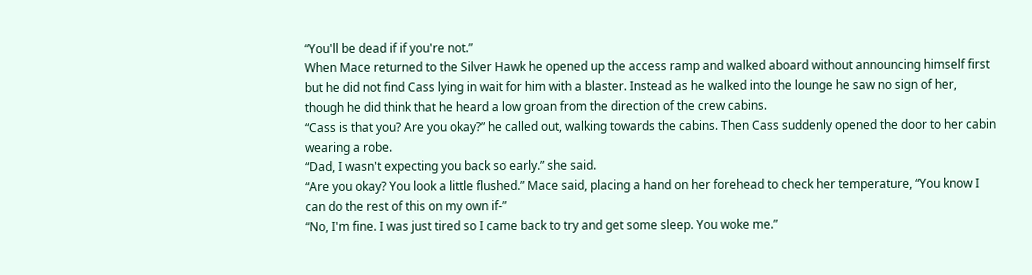“You'll be dead if if you're not.”
When Mace returned to the Silver Hawk he opened up the access ramp and walked aboard without announcing himself first but he did not find Cass lying in wait for him with a blaster. Instead as he walked into the lounge he saw no sign of her, though he did think that he heard a low groan from the direction of the crew cabins.
“Cass is that you? Are you okay?” he called out, walking towards the cabins. Then Cass suddenly opened the door to her cabin wearing a robe.
“Dad, I wasn't expecting you back so early.” she said.
“Are you okay? You look a little flushed.” Mace said, placing a hand on her forehead to check her temperature, “You know I can do the rest of this on my own if-”
“No, I'm fine. I was just tired so I came back to try and get some sleep. You woke me.”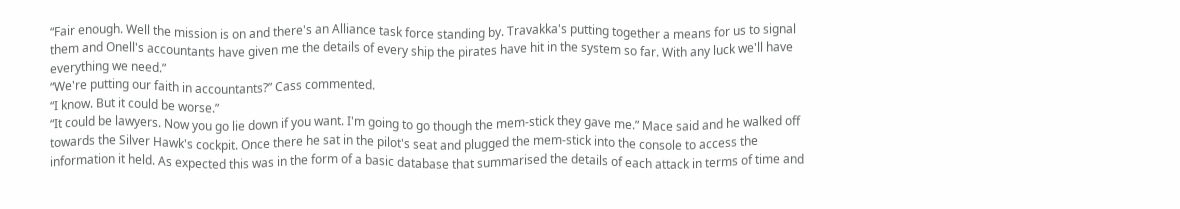“Fair enough. Well the mission is on and there's an Alliance task force standing by. Travakka's putting together a means for us to signal them and Onell's accountants have given me the details of every ship the pirates have hit in the system so far. With any luck we'll have everything we need.”
“We're putting our faith in accountants?” Cass commented.
“I know. But it could be worse.”
“It could be lawyers. Now you go lie down if you want. I'm going to go though the mem-stick they gave me.” Mace said and he walked off towards the Silver Hawk's cockpit. Once there he sat in the pilot's seat and plugged the mem-stick into the console to access the information it held. As expected this was in the form of a basic database that summarised the details of each attack in terms of time and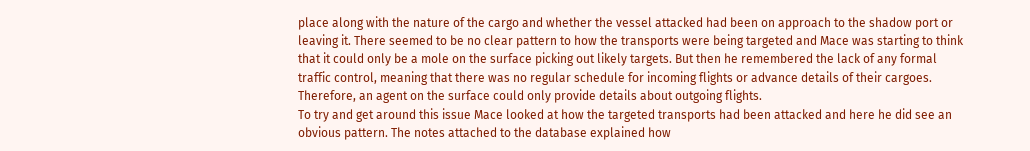place along with the nature of the cargo and whether the vessel attacked had been on approach to the shadow port or leaving it. There seemed to be no clear pattern to how the transports were being targeted and Mace was starting to think that it could only be a mole on the surface picking out likely targets. But then he remembered the lack of any formal traffic control, meaning that there was no regular schedule for incoming flights or advance details of their cargoes. Therefore, an agent on the surface could only provide details about outgoing flights.
To try and get around this issue Mace looked at how the targeted transports had been attacked and here he did see an obvious pattern. The notes attached to the database explained how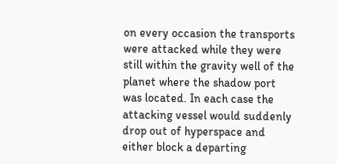on every occasion the transports were attacked while they were still within the gravity well of the planet where the shadow port was located. In each case the attacking vessel would suddenly drop out of hyperspace and either block a departing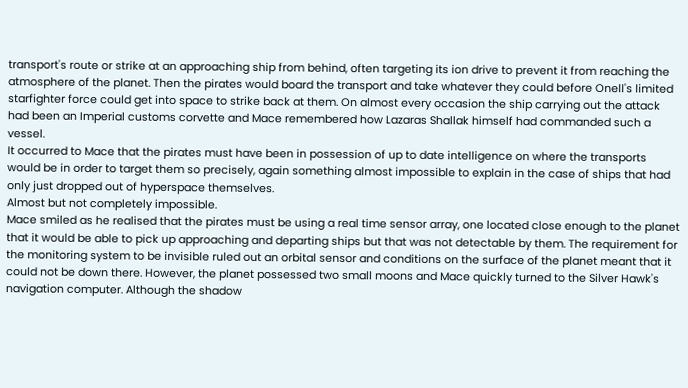transport's route or strike at an approaching ship from behind, often targeting its ion drive to prevent it from reaching the atmosphere of the planet. Then the pirates would board the transport and take whatever they could before Onell's limited starfighter force could get into space to strike back at them. On almost every occasion the ship carrying out the attack had been an Imperial customs corvette and Mace remembered how Lazaras Shallak himself had commanded such a vessel.
It occurred to Mace that the pirates must have been in possession of up to date intelligence on where the transports would be in order to target them so precisely, again something almost impossible to explain in the case of ships that had only just dropped out of hyperspace themselves.
Almost but not completely impossible.
Mace smiled as he realised that the pirates must be using a real time sensor array, one located close enough to the planet that it would be able to pick up approaching and departing ships but that was not detectable by them. The requirement for the monitoring system to be invisible ruled out an orbital sensor and conditions on the surface of the planet meant that it could not be down there. However, the planet possessed two small moons and Mace quickly turned to the Silver Hawk's navigation computer. Although the shadow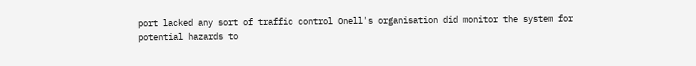port lacked any sort of traffic control Onell's organisation did monitor the system for potential hazards to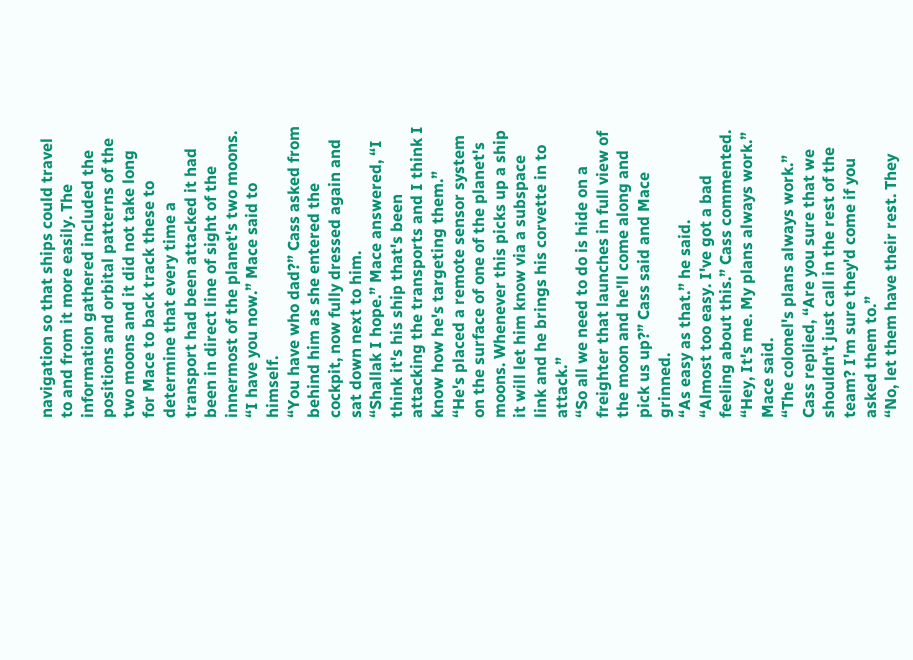navigation so that ships could travel to and from it more easily. The information gathered included the positions and orbital patterns of the two moons and it did not take long for Mace to back track these to determine that every time a transport had been attacked it had been in direct line of sight of the innermost of the planet's two moons.
“I have you now.” Mace said to himself.
“You have who dad?” Cass asked from behind him as she entered the cockpit, now fully dressed again and sat down next to him.
“Shallak I hope.” Mace answered, “I think it's his ship that's been attacking the transports and I think I know how he's targeting them.”
“He's placed a remote sensor system on the surface of one of the planet's moons. Whenever this picks up a ship it will let him know via a subspace link and he brings his corvette in to attack.”
“So all we need to do is hide on a freighter that launches in full view of the moon and he'll come along and pick us up?” Cass said and Mace grinned.
“As easy as that.” he said.
“Almost too easy. I've got a bad feeling about this.” Cass commented.
“Hey, It's me. My plans always work.” Mace said.
“The colonel's plans always work.” Cass replied, “Are you sure that we shouldn't just call in the rest of the team? I'm sure they'd come if you asked them to.”
“No, let them have their rest. They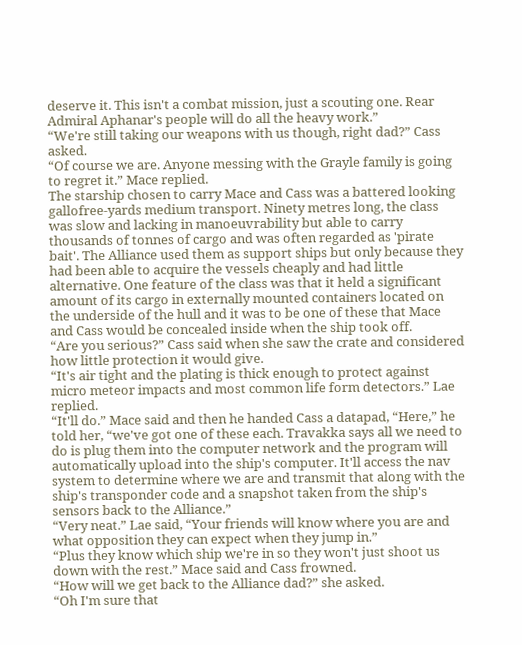deserve it. This isn't a combat mission, just a scouting one. Rear Admiral Aphanar's people will do all the heavy work.”
“We're still taking our weapons with us though, right dad?” Cass asked.
“Of course we are. Anyone messing with the Grayle family is going to regret it.” Mace replied.
The starship chosen to carry Mace and Cass was a battered looking gallofree-yards medium transport. Ninety metres long, the class was slow and lacking in manoeuvrability but able to carry thousands of tonnes of cargo and was often regarded as 'pirate bait'. The Alliance used them as support ships but only because they had been able to acquire the vessels cheaply and had little alternative. One feature of the class was that it held a significant amount of its cargo in externally mounted containers located on the underside of the hull and it was to be one of these that Mace and Cass would be concealed inside when the ship took off.
“Are you serious?” Cass said when she saw the crate and considered how little protection it would give.
“It's air tight and the plating is thick enough to protect against micro meteor impacts and most common life form detectors.” Lae replied.
“It'll do.” Mace said and then he handed Cass a datapad, “Here,” he told her, “we've got one of these each. Travakka says all we need to do is plug them into the computer network and the program will automatically upload into the ship's computer. It'll access the nav system to determine where we are and transmit that along with the ship's transponder code and a snapshot taken from the ship's sensors back to the Alliance.”
“Very neat.” Lae said, “Your friends will know where you are and what opposition they can expect when they jump in.”
“Plus they know which ship we're in so they won't just shoot us down with the rest.” Mace said and Cass frowned.
“How will we get back to the Alliance dad?” she asked.
“Oh I'm sure that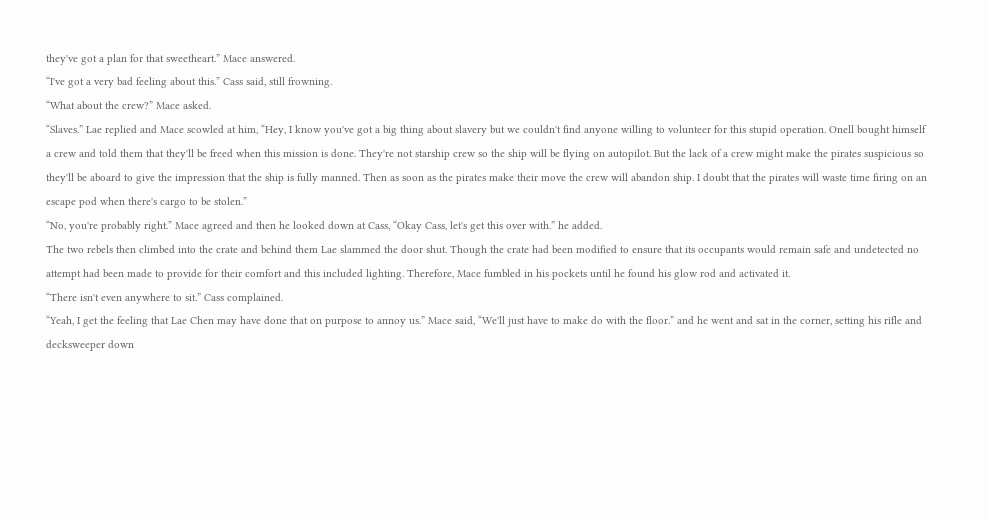they've got a plan for that sweetheart.” Mace answered.
“I've got a very bad feeling about this.” Cass said, still frowning.
“What about the crew?” Mace asked.
“Slaves.” Lae replied and Mace scowled at him, “Hey, I know you've got a big thing about slavery but we couldn't find anyone willing to volunteer for this stupid operation. Onell bought himself a crew and told them that they'll be freed when this mission is done. They're not starship crew so the ship will be flying on autopilot. But the lack of a crew might make the pirates suspicious so they'll be aboard to give the impression that the ship is fully manned. Then as soon as the pirates make their move the crew will abandon ship. I doubt that the pirates will waste time firing on an escape pod when there's cargo to be stolen.”
“No, you're probably right.” Mace agreed and then he looked down at Cass, “Okay Cass, let's get this over with.” he added.
The two rebels then climbed into the crate and behind them Lae slammed the door shut. Though the crate had been modified to ensure that its occupants would remain safe and undetected no attempt had been made to provide for their comfort and this included lighting. Therefore, Mace fumbled in his pockets until he found his glow rod and activated it.
“There isn't even anywhere to sit.” Cass complained.
“Yeah, I get the feeling that Lae Chen may have done that on purpose to annoy us.” Mace said, “We'll just have to make do with the floor.” and he went and sat in the corner, setting his rifle and decksweeper down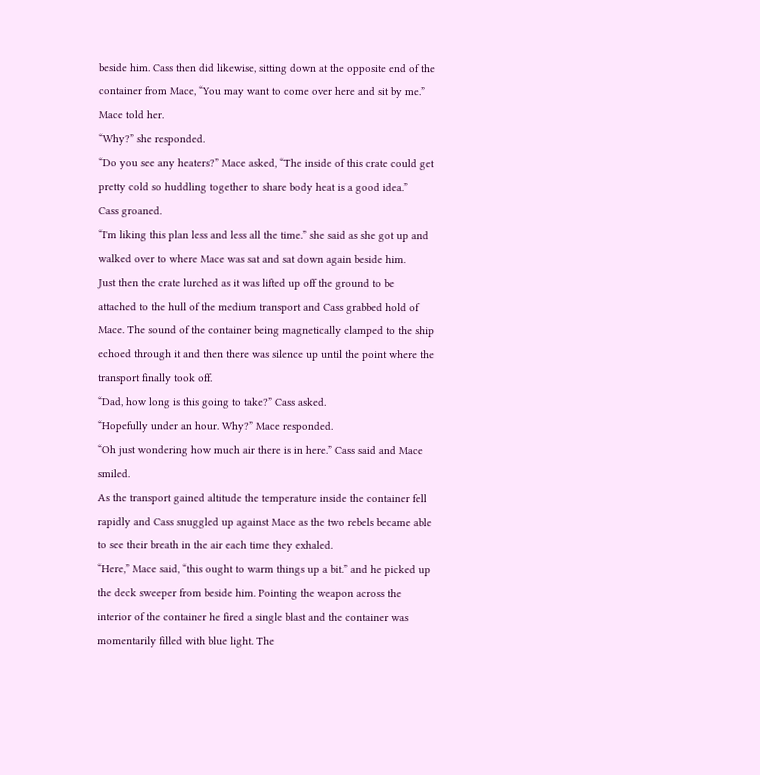beside him. Cass then did likewise, sitting down at the opposite end of the container from Mace, “You may want to come over here and sit by me.” Mace told her.
“Why?” she responded.
“Do you see any heaters?” Mace asked, “The inside of this crate could get pretty cold so huddling together to share body heat is a good idea.”
Cass groaned.
“I'm liking this plan less and less all the time.” she said as she got up and walked over to where Mace was sat and sat down again beside him.
Just then the crate lurched as it was lifted up off the ground to be attached to the hull of the medium transport and Cass grabbed hold of Mace. The sound of the container being magnetically clamped to the ship echoed through it and then there was silence up until the point where the transport finally took off.
“Dad, how long is this going to take?” Cass asked.
“Hopefully under an hour. Why?” Mace responded.
“Oh just wondering how much air there is in here.” Cass said and Mace smiled.
As the transport gained altitude the temperature inside the container fell rapidly and Cass snuggled up against Mace as the two rebels became able to see their breath in the air each time they exhaled.
“Here,” Mace said, “this ought to warm things up a bit.” and he picked up the deck sweeper from beside him. Pointing the weapon across the interior of the container he fired a single blast and the container was momentarily filled with blue light. The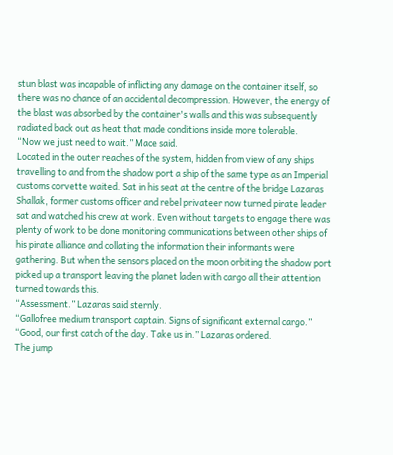stun blast was incapable of inflicting any damage on the container itself, so there was no chance of an accidental decompression. However, the energy of the blast was absorbed by the container's walls and this was subsequently radiated back out as heat that made conditions inside more tolerable.
“Now we just need to wait.” Mace said.
Located in the outer reaches of the system, hidden from view of any ships travelling to and from the shadow port a ship of the same type as an Imperial customs corvette waited. Sat in his seat at the centre of the bridge Lazaras Shallak, former customs officer and rebel privateer now turned pirate leader sat and watched his crew at work. Even without targets to engage there was plenty of work to be done monitoring communications between other ships of his pirate alliance and collating the information their informants were gathering. But when the sensors placed on the moon orbiting the shadow port picked up a transport leaving the planet laden with cargo all their attention turned towards this.
“Assessment.” Lazaras said sternly.
“Gallofree medium transport captain. Signs of significant external cargo.”
“Good, our first catch of the day. Take us in.” Lazaras ordered.
The jump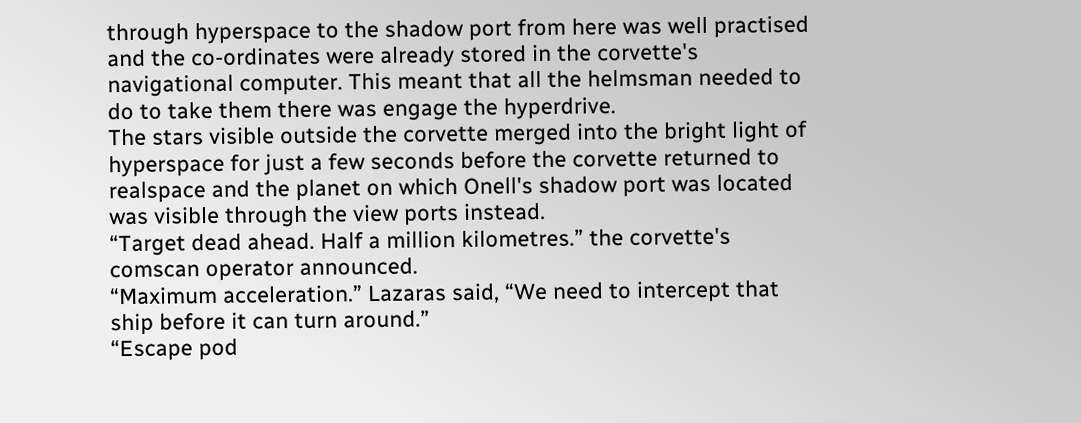through hyperspace to the shadow port from here was well practised and the co-ordinates were already stored in the corvette's navigational computer. This meant that all the helmsman needed to do to take them there was engage the hyperdrive.
The stars visible outside the corvette merged into the bright light of hyperspace for just a few seconds before the corvette returned to realspace and the planet on which Onell's shadow port was located was visible through the view ports instead.
“Target dead ahead. Half a million kilometres.” the corvette's comscan operator announced.
“Maximum acceleration.” Lazaras said, “We need to intercept that ship before it can turn around.”
“Escape pod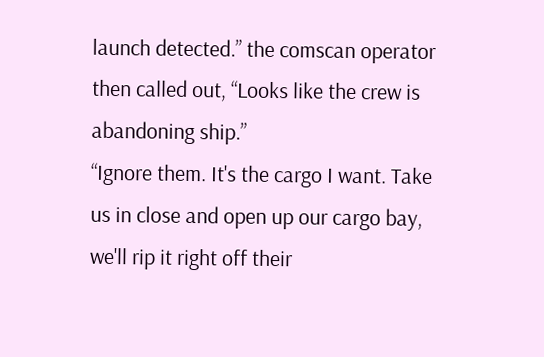launch detected.” the comscan operator then called out, “Looks like the crew is abandoning ship.”
“Ignore them. It's the cargo I want. Take us in close and open up our cargo bay, we'll rip it right off their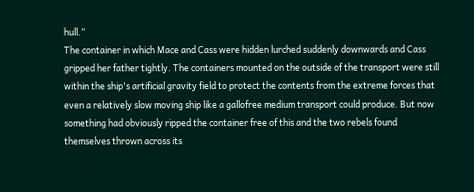hull.”
The container in which Mace and Cass were hidden lurched suddenly downwards and Cass gripped her father tightly. The containers mounted on the outside of the transport were still within the ship's artificial gravity field to protect the contents from the extreme forces that even a relatively slow moving ship like a gallofree medium transport could produce. But now something had obviously ripped the container free of this and the two rebels found themselves thrown across its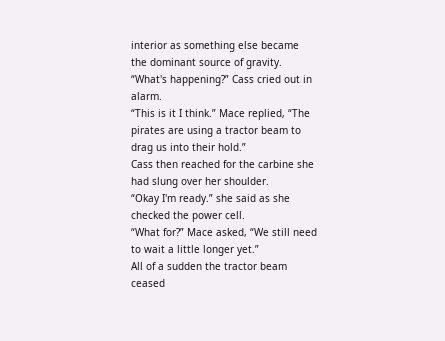interior as something else became the dominant source of gravity.
“What's happening?” Cass cried out in alarm.
“This is it I think.” Mace replied, “The pirates are using a tractor beam to drag us into their hold.”
Cass then reached for the carbine she had slung over her shoulder.
“Okay I'm ready.” she said as she checked the power cell.
“What for?” Mace asked, “We still need to wait a little longer yet.”
All of a sudden the tractor beam ceased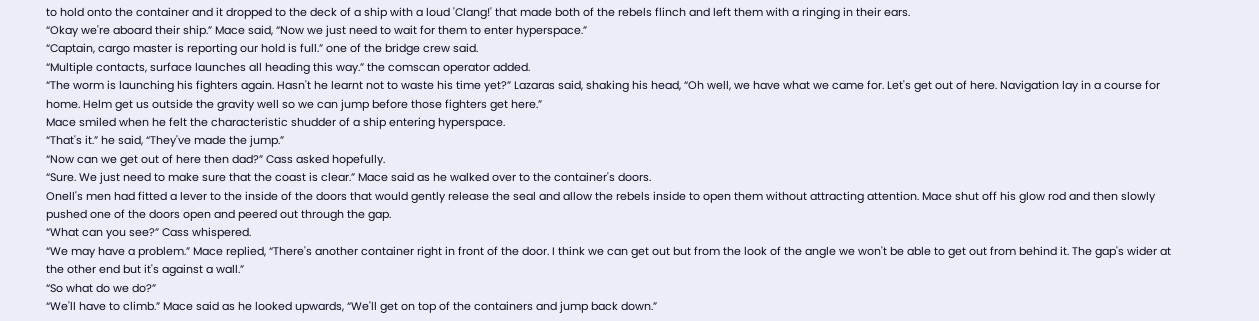to hold onto the container and it dropped to the deck of a ship with a loud 'Clang!' that made both of the rebels flinch and left them with a ringing in their ears.
“Okay we're aboard their ship.” Mace said, “Now we just need to wait for them to enter hyperspace.”
“Captain, cargo master is reporting our hold is full.” one of the bridge crew said.
“Multiple contacts, surface launches all heading this way.” the comscan operator added.
“The worm is launching his fighters again. Hasn't he learnt not to waste his time yet?” Lazaras said, shaking his head, “Oh well, we have what we came for. Let's get out of here. Navigation lay in a course for home. Helm get us outside the gravity well so we can jump before those fighters get here.”
Mace smiled when he felt the characteristic shudder of a ship entering hyperspace.
“That's it.” he said, “They've made the jump.”
“Now can we get out of here then dad?” Cass asked hopefully.
“Sure. We just need to make sure that the coast is clear.” Mace said as he walked over to the container's doors.
Onell's men had fitted a lever to the inside of the doors that would gently release the seal and allow the rebels inside to open them without attracting attention. Mace shut off his glow rod and then slowly pushed one of the doors open and peered out through the gap.
“What can you see?” Cass whispered.
“We may have a problem.” Mace replied, “There's another container right in front of the door. I think we can get out but from the look of the angle we won't be able to get out from behind it. The gap's wider at the other end but it's against a wall.”
“So what do we do?”
“We'll have to climb.” Mace said as he looked upwards, “We'll get on top of the containers and jump back down.”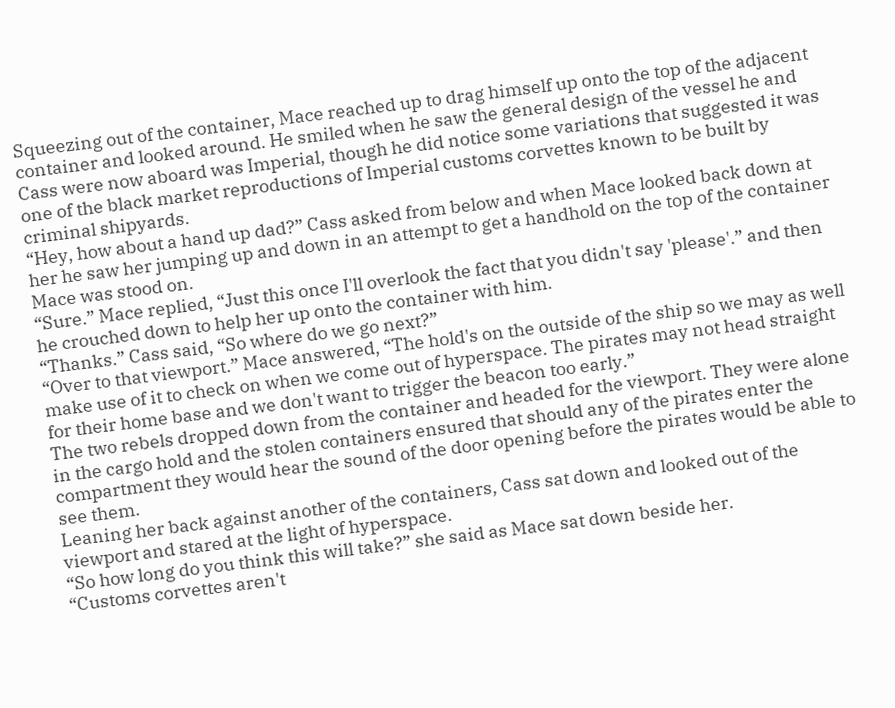Squeezing out of the container, Mace reached up to drag himself up onto the top of the adjacent container and looked around. He smiled when he saw the general design of the vessel he and Cass were now aboard was Imperial, though he did notice some variations that suggested it was one of the black market reproductions of Imperial customs corvettes known to be built by criminal shipyards.
“Hey, how about a hand up dad?” Cass asked from below and when Mace looked back down at her he saw her jumping up and down in an attempt to get a handhold on the top of the container Mace was stood on.
“Sure.” Mace replied, “Just this once I'll overlook the fact that you didn't say 'please'.” and then he crouched down to help her up onto the container with him.
“Thanks.” Cass said, “So where do we go next?”
“Over to that viewport.” Mace answered, “The hold's on the outside of the ship so we may as well make use of it to check on when we come out of hyperspace. The pirates may not head straight for their home base and we don't want to trigger the beacon too early.”
The two rebels dropped down from the container and headed for the viewport. They were alone in the cargo hold and the stolen containers ensured that should any of the pirates enter the compartment they would hear the sound of the door opening before the pirates would be able to see them.
Leaning her back against another of the containers, Cass sat down and looked out of the viewport and stared at the light of hyperspace.
“So how long do you think this will take?” she said as Mace sat down beside her.
“Customs corvettes aren't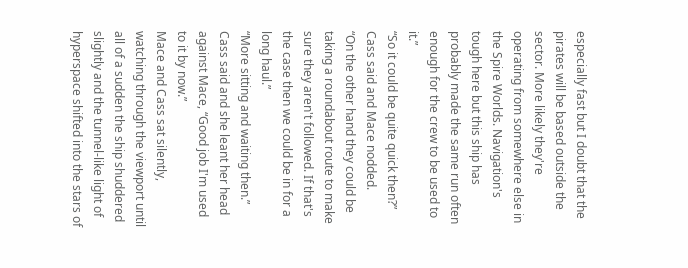especially fast but I doubt that the pirates will be based outside the sector. More likely they're operating from somewhere else in the Spire Worlds. Navigation's tough here but this ship has probably made the same run often enough for the crew to be used to it.”
“So it could be quite quick then?” Cass said and Mace nodded.
“On the other hand they could be taking a roundabout route to make sure they aren't followed. If that's the case then we could be in for a long haul.”
“More sitting and waiting then.” Cass said and she leant her head against Mace, “Good job I'm used to it by now.”
Mace and Cass sat silently, watching through the viewport until all of a sudden the ship shuddered slightly and the tunnel-like light of hyperspace shifted into the stars of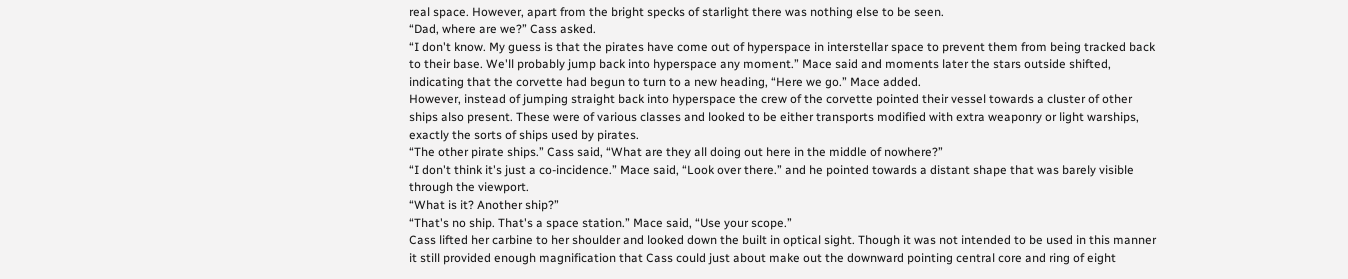real space. However, apart from the bright specks of starlight there was nothing else to be seen.
“Dad, where are we?” Cass asked.
“I don't know. My guess is that the pirates have come out of hyperspace in interstellar space to prevent them from being tracked back to their base. We'll probably jump back into hyperspace any moment.” Mace said and moments later the stars outside shifted, indicating that the corvette had begun to turn to a new heading, “Here we go.” Mace added.
However, instead of jumping straight back into hyperspace the crew of the corvette pointed their vessel towards a cluster of other ships also present. These were of various classes and looked to be either transports modified with extra weaponry or light warships, exactly the sorts of ships used by pirates.
“The other pirate ships.” Cass said, “What are they all doing out here in the middle of nowhere?”
“I don't think it's just a co-incidence.” Mace said, “Look over there.” and he pointed towards a distant shape that was barely visible through the viewport.
“What is it? Another ship?”
“That's no ship. That's a space station.” Mace said, “Use your scope.”
Cass lifted her carbine to her shoulder and looked down the built in optical sight. Though it was not intended to be used in this manner it still provided enough magnification that Cass could just about make out the downward pointing central core and ring of eight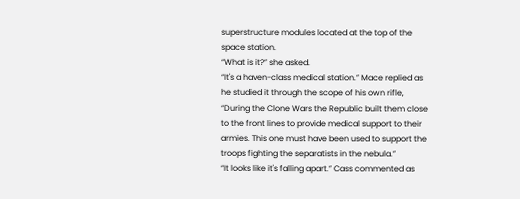superstructure modules located at the top of the space station.
“What is it?” she asked.
“It's a haven-class medical station.” Mace replied as he studied it through the scope of his own rifle, “During the Clone Wars the Republic built them close to the front lines to provide medical support to their armies. This one must have been used to support the troops fighting the separatists in the nebula.”
“It looks like it's falling apart.” Cass commented as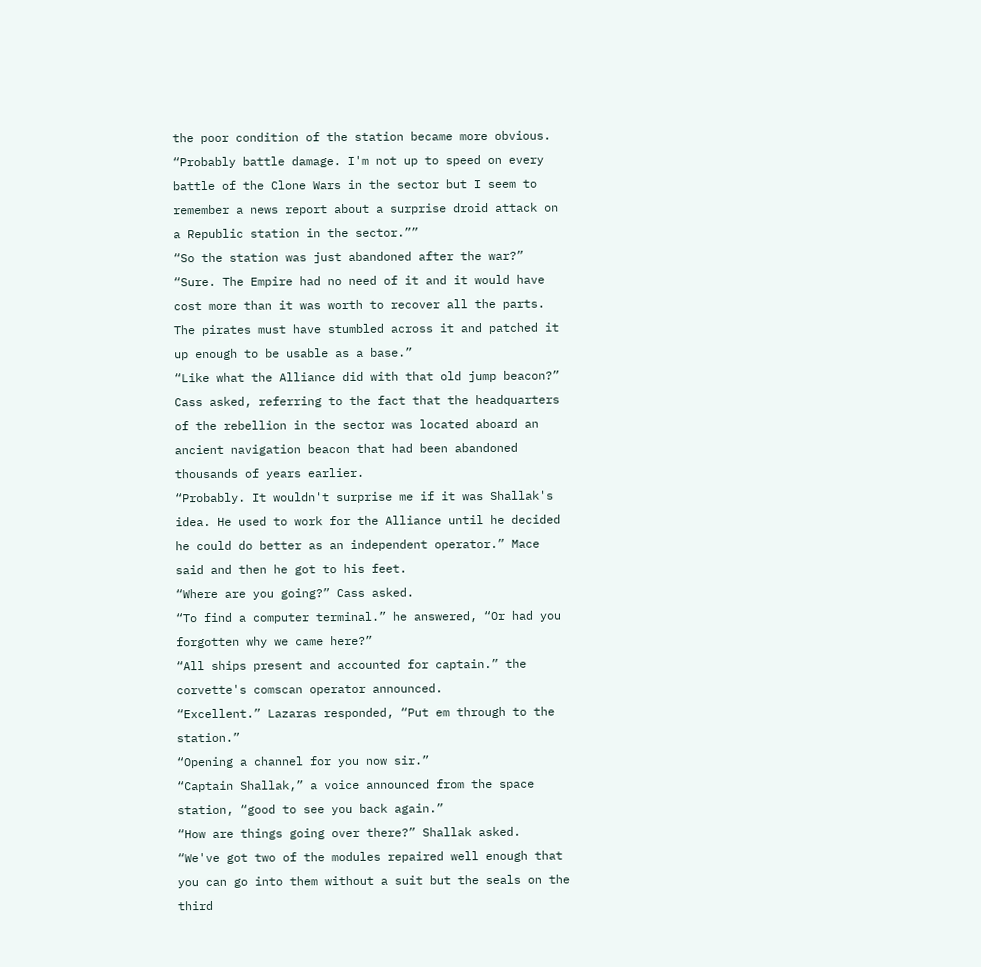the poor condition of the station became more obvious.
“Probably battle damage. I'm not up to speed on every battle of the Clone Wars in the sector but I seem to remember a news report about a surprise droid attack on a Republic station in the sector.””
“So the station was just abandoned after the war?”
“Sure. The Empire had no need of it and it would have cost more than it was worth to recover all the parts. The pirates must have stumbled across it and patched it up enough to be usable as a base.”
“Like what the Alliance did with that old jump beacon?” Cass asked, referring to the fact that the headquarters of the rebellion in the sector was located aboard an ancient navigation beacon that had been abandoned thousands of years earlier.
“Probably. It wouldn't surprise me if it was Shallak's idea. He used to work for the Alliance until he decided he could do better as an independent operator.” Mace said and then he got to his feet.
“Where are you going?” Cass asked.
“To find a computer terminal.” he answered, “Or had you forgotten why we came here?”
“All ships present and accounted for captain.” the corvette's comscan operator announced.
“Excellent.” Lazaras responded, “Put em through to the station.”
“Opening a channel for you now sir.”
“Captain Shallak,” a voice announced from the space station, “good to see you back again.”
“How are things going over there?” Shallak asked.
“We've got two of the modules repaired well enough that you can go into them without a suit but the seals on the third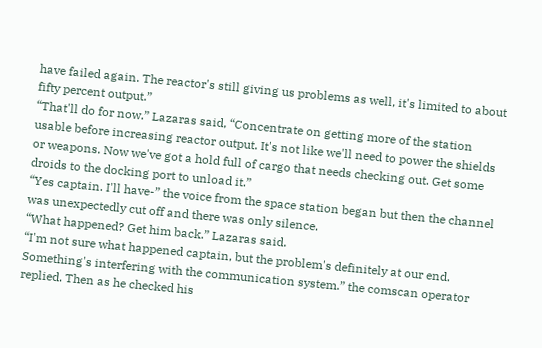have failed again. The reactor's still giving us problems as well, it's limited to about fifty percent output.”
“That'll do for now.” Lazaras said, “Concentrate on getting more of the station usable before increasing reactor output. It's not like we'll need to power the shields or weapons. Now we've got a hold full of cargo that needs checking out. Get some droids to the docking port to unload it.”
“Yes captain. I'll have-” the voice from the space station began but then the channel was unexpectedly cut off and there was only silence.
“What happened? Get him back.” Lazaras said.
“I'm not sure what happened captain, but the problem's definitely at our end. Something's interfering with the communication system.” the comscan operator replied. Then as he checked his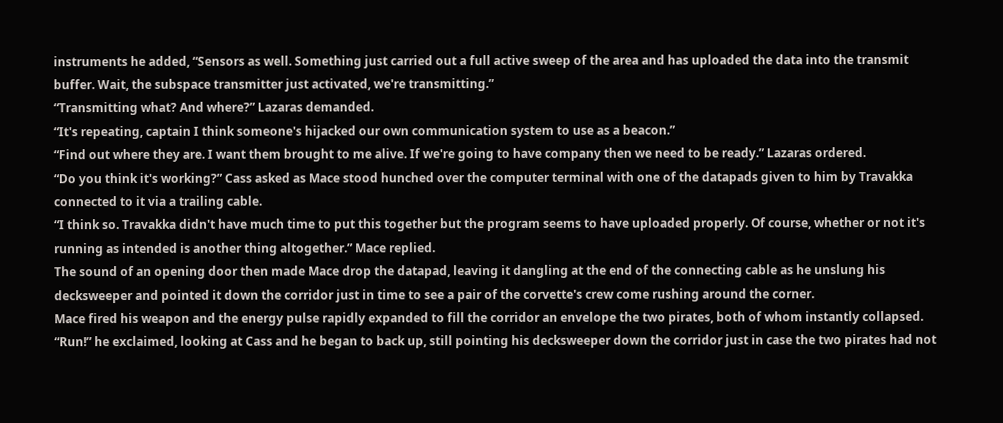instruments he added, “Sensors as well. Something just carried out a full active sweep of the area and has uploaded the data into the transmit buffer. Wait, the subspace transmitter just activated, we're transmitting.”
“Transmitting what? And where?” Lazaras demanded.
“It's repeating, captain I think someone's hijacked our own communication system to use as a beacon.”
“Find out where they are. I want them brought to me alive. If we're going to have company then we need to be ready.” Lazaras ordered.
“Do you think it's working?” Cass asked as Mace stood hunched over the computer terminal with one of the datapads given to him by Travakka connected to it via a trailing cable.
“I think so. Travakka didn't have much time to put this together but the program seems to have uploaded properly. Of course, whether or not it's running as intended is another thing altogether.” Mace replied.
The sound of an opening door then made Mace drop the datapad, leaving it dangling at the end of the connecting cable as he unslung his decksweeper and pointed it down the corridor just in time to see a pair of the corvette's crew come rushing around the corner.
Mace fired his weapon and the energy pulse rapidly expanded to fill the corridor an envelope the two pirates, both of whom instantly collapsed.
“Run!” he exclaimed, looking at Cass and he began to back up, still pointing his decksweeper down the corridor just in case the two pirates had not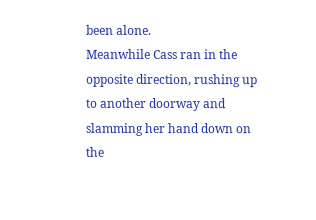been alone.
Meanwhile Cass ran in the opposite direction, rushing up to another doorway and slamming her hand down on the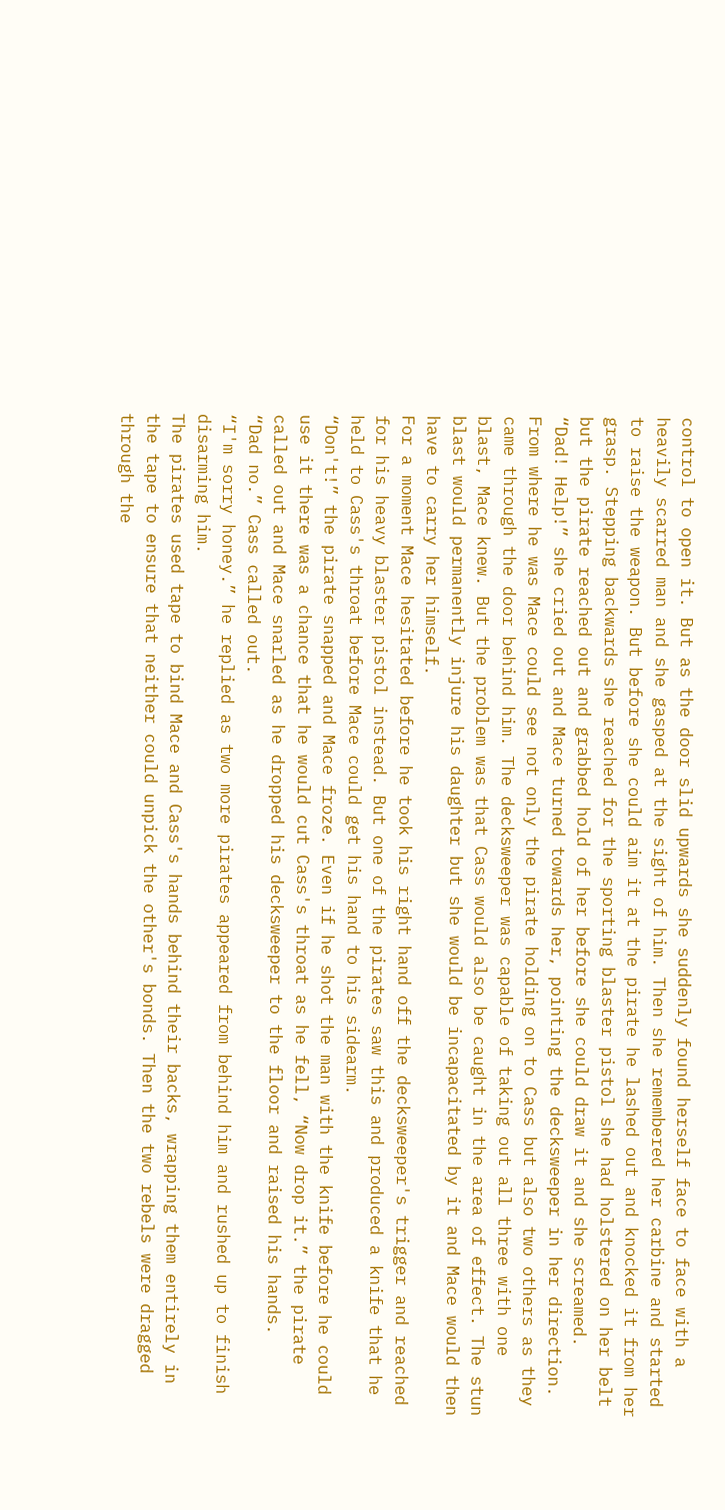control to open it. But as the door slid upwards she suddenly found herself face to face with a heavily scarred man and she gasped at the sight of him. Then she remembered her carbine and started to raise the weapon. But before she could aim it at the pirate he lashed out and knocked it from her grasp. Stepping backwards she reached for the sporting blaster pistol she had holstered on her belt but the pirate reached out and grabbed hold of her before she could draw it and she screamed.
“Dad! Help!” she cried out and Mace turned towards her, pointing the decksweeper in her direction.
From where he was Mace could see not only the pirate holding on to Cass but also two others as they came through the door behind him. The decksweeper was capable of taking out all three with one blast, Mace knew. But the problem was that Cass would also be caught in the area of effect. The stun blast would permanently injure his daughter but she would be incapacitated by it and Mace would then have to carry her himself.
For a moment Mace hesitated before he took his right hand off the decksweeper's trigger and reached for his heavy blaster pistol instead. But one of the pirates saw this and produced a knife that he held to Cass's throat before Mace could get his hand to his sidearm.
“Don't!” the pirate snapped and Mace froze. Even if he shot the man with the knife before he could use it there was a chance that he would cut Cass's throat as he fell, “Now drop it.” the pirate called out and Mace snarled as he dropped his decksweeper to the floor and raised his hands.
“Dad no.” Cass called out.
“I'm sorry honey.” he replied as two more pirates appeared from behind him and rushed up to finish disarming him.
The pirates used tape to bind Mace and Cass's hands behind their backs, wrapping them entirely in the tape to ensure that neither could unpick the other's bonds. Then the two rebels were dragged through the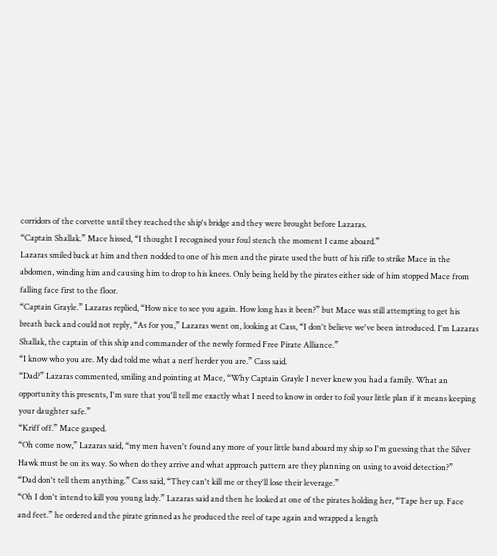corridors of the corvette until they reached the ship's bridge and they were brought before Lazaras.
“Captain Shallak.” Mace hissed, “I thought I recognised your foul stench the moment I came aboard.”
Lazaras smiled back at him and then nodded to one of his men and the pirate used the butt of his rifle to strike Mace in the abdomen, winding him and causing him to drop to his knees. Only being held by the pirates either side of him stopped Mace from falling face first to the floor.
“Captain Grayle.” Lazaras replied, “How nice to see you again. How long has it been?” but Mace was still attempting to get his breath back and could not reply, “As for you,” Lazaras went on, looking at Cass, “I don't believe we've been introduced. I'm Lazaras Shallak, the captain of this ship and commander of the newly formed Free Pirate Alliance.”
“I know who you are. My dad told me what a nerf herder you are.” Cass said.
“Dad?” Lazaras commented, smiling and pointing at Mace, “Why Captain Grayle I never knew you had a family. What an opportunity this presents, I'm sure that you'll tell me exactly what I need to know in order to foil your little plan if it means keeping your daughter safe.”
“Kriff off.” Mace gasped.
“Oh come now,” Lazaras said, “my men haven't found any more of your little band aboard my ship so I'm guessing that the Silver Hawk must be on its way. So when do they arrive and what approach pattern are they planning on using to avoid detection?”
“Dad don't tell them anything.” Cass said, “They can't kill me or they'll lose their leverage.”
“Oh I don't intend to kill you young lady.” Lazaras said and then he looked at one of the pirates holding her, “Tape her up. Face and feet.” he ordered and the pirate grinned as he produced the reel of tape again and wrapped a length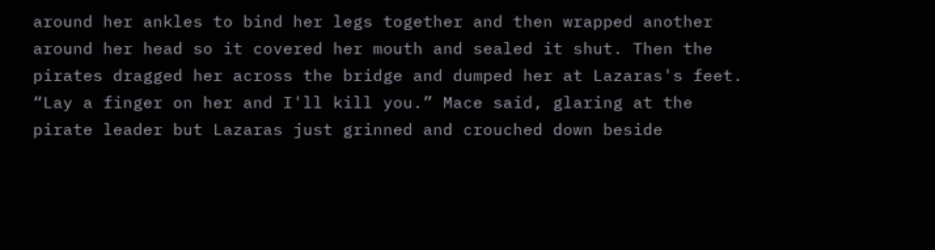around her ankles to bind her legs together and then wrapped another around her head so it covered her mouth and sealed it shut. Then the pirates dragged her across the bridge and dumped her at Lazaras's feet.
“Lay a finger on her and I'll kill you.” Mace said, glaring at the pirate leader but Lazaras just grinned and crouched down beside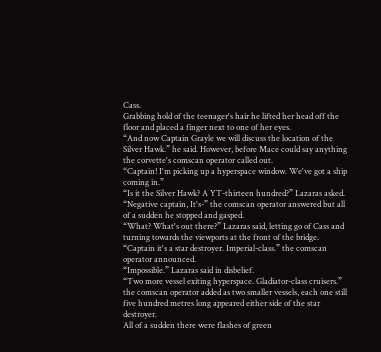Cass.
Grabbing hold of the teenager's hair he lifted her head off the floor and placed a finger next to one of her eyes.
“And now Captain Grayle we will discuss the location of the Silver Hawk.” he said. However, before Mace could say anything the corvette's comscan operator called out.
“Captain! I'm picking up a hyperspace window. We've got a ship coming in.”
“Is it the Silver Hawk? A YT-thirteen hundred?” Lazaras asked.
“Negative captain, It's-” the comscan operator answered but all of a sudden he stopped and gasped.
“What? What's out there?” Lazaras said, letting go of Cass and turning towards the viewports at the front of the bridge.
“Captain it's a star destroyer. Imperial-class.” the comscan operator announced.
“Impossible.” Lazaras said in disbelief.
“Two more vessel exiting hyperspace. Gladiator-class cruisers.” the comscan operator added as two smaller vessels, each one still five hundred metres long appeared either side of the star destroyer.
All of a sudden there were flashes of green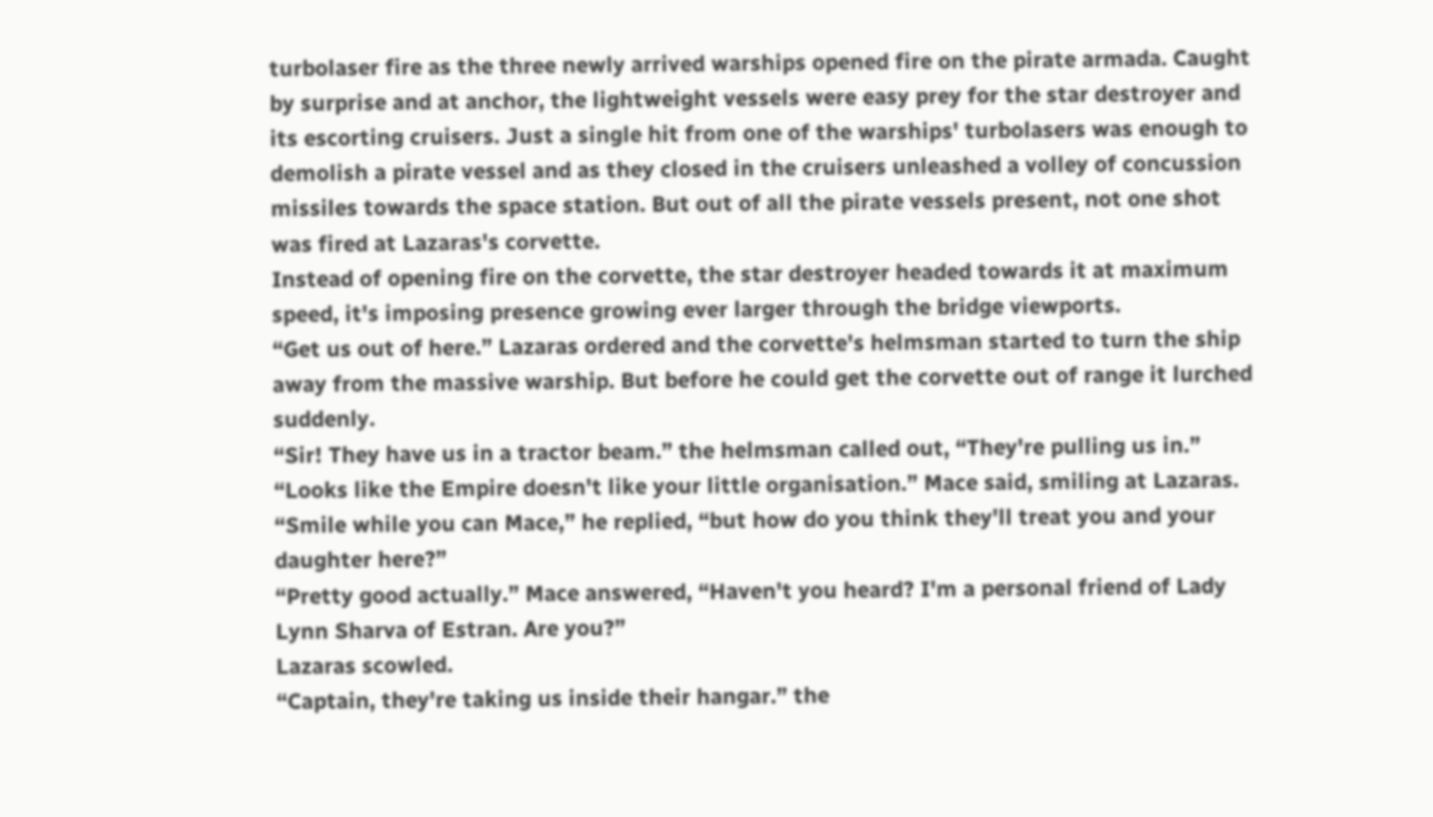turbolaser fire as the three newly arrived warships opened fire on the pirate armada. Caught by surprise and at anchor, the lightweight vessels were easy prey for the star destroyer and its escorting cruisers. Just a single hit from one of the warships' turbolasers was enough to demolish a pirate vessel and as they closed in the cruisers unleashed a volley of concussion missiles towards the space station. But out of all the pirate vessels present, not one shot was fired at Lazaras's corvette.
Instead of opening fire on the corvette, the star destroyer headed towards it at maximum speed, it's imposing presence growing ever larger through the bridge viewports.
“Get us out of here.” Lazaras ordered and the corvette's helmsman started to turn the ship away from the massive warship. But before he could get the corvette out of range it lurched suddenly.
“Sir! They have us in a tractor beam.” the helmsman called out, “They're pulling us in.”
“Looks like the Empire doesn't like your little organisation.” Mace said, smiling at Lazaras.
“Smile while you can Mace,” he replied, “but how do you think they'll treat you and your daughter here?”
“Pretty good actually.” Mace answered, “Haven't you heard? I'm a personal friend of Lady Lynn Sharva of Estran. Are you?”
Lazaras scowled.
“Captain, they're taking us inside their hangar.” the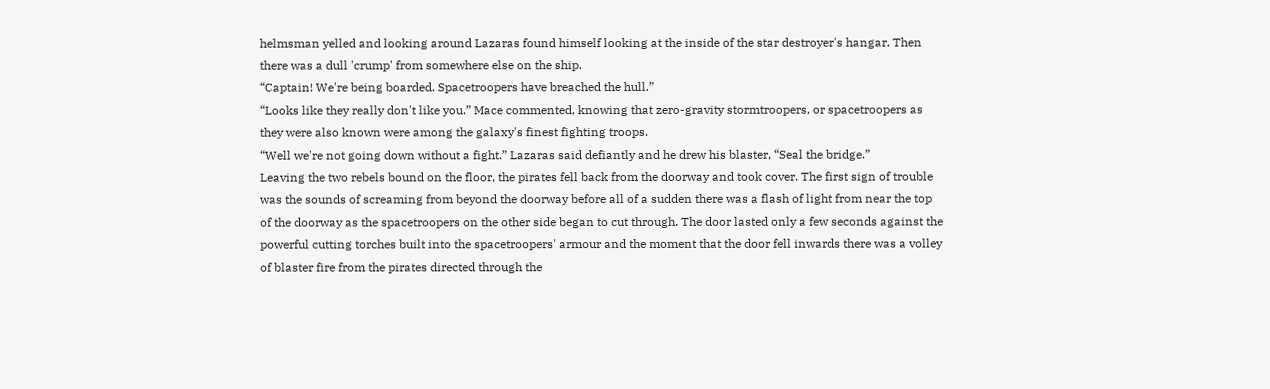helmsman yelled and looking around Lazaras found himself looking at the inside of the star destroyer's hangar. Then there was a dull 'crump' from somewhere else on the ship.
“Captain! We're being boarded. Spacetroopers have breached the hull.”
“Looks like they really don't like you.” Mace commented, knowing that zero-gravity stormtroopers, or spacetroopers as they were also known were among the galaxy's finest fighting troops.
“Well we're not going down without a fight.” Lazaras said defiantly and he drew his blaster, “Seal the bridge.”
Leaving the two rebels bound on the floor, the pirates fell back from the doorway and took cover. The first sign of trouble was the sounds of screaming from beyond the doorway before all of a sudden there was a flash of light from near the top of the doorway as the spacetroopers on the other side began to cut through. The door lasted only a few seconds against the powerful cutting torches built into the spacetroopers' armour and the moment that the door fell inwards there was a volley of blaster fire from the pirates directed through the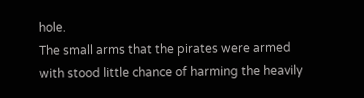hole.
The small arms that the pirates were armed with stood little chance of harming the heavily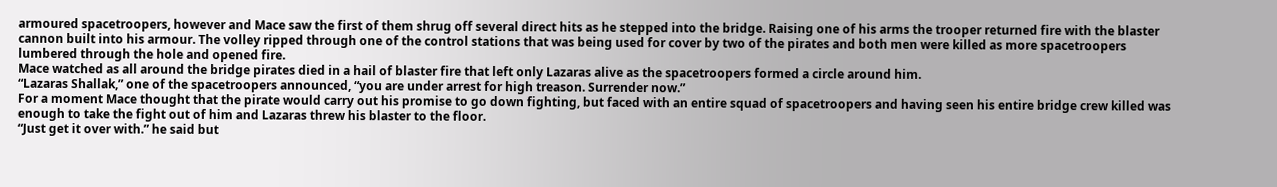armoured spacetroopers, however and Mace saw the first of them shrug off several direct hits as he stepped into the bridge. Raising one of his arms the trooper returned fire with the blaster cannon built into his armour. The volley ripped through one of the control stations that was being used for cover by two of the pirates and both men were killed as more spacetroopers lumbered through the hole and opened fire.
Mace watched as all around the bridge pirates died in a hail of blaster fire that left only Lazaras alive as the spacetroopers formed a circle around him.
“Lazaras Shallak,” one of the spacetroopers announced, “you are under arrest for high treason. Surrender now.”
For a moment Mace thought that the pirate would carry out his promise to go down fighting, but faced with an entire squad of spacetroopers and having seen his entire bridge crew killed was enough to take the fight out of him and Lazaras threw his blaster to the floor.
“Just get it over with.” he said but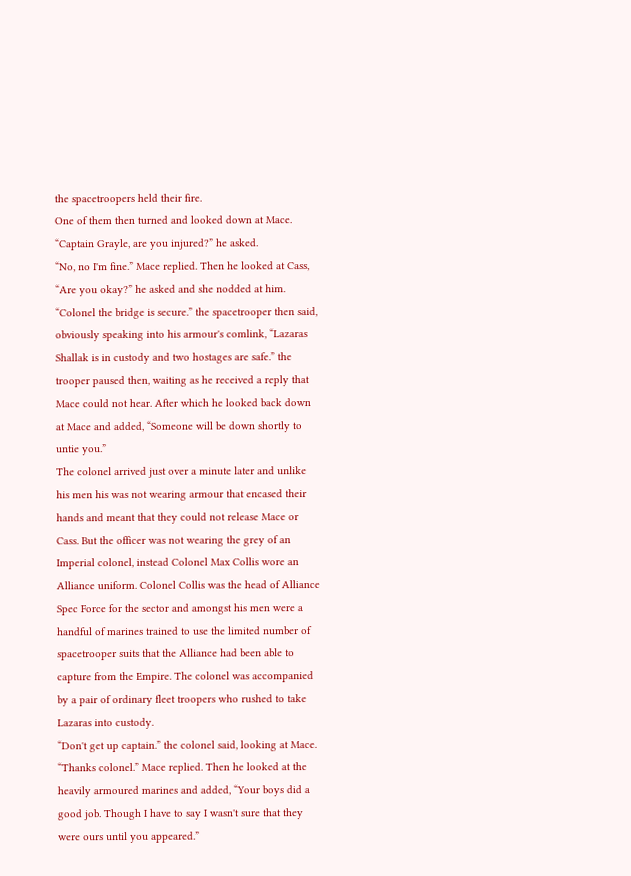the spacetroopers held their fire.
One of them then turned and looked down at Mace.
“Captain Grayle, are you injured?” he asked.
“No, no I'm fine.” Mace replied. Then he looked at Cass, “Are you okay?” he asked and she nodded at him.
“Colonel the bridge is secure.” the spacetrooper then said, obviously speaking into his armour's comlink, “Lazaras Shallak is in custody and two hostages are safe.” the trooper paused then, waiting as he received a reply that Mace could not hear. After which he looked back down at Mace and added, “Someone will be down shortly to untie you.”
The colonel arrived just over a minute later and unlike his men his was not wearing armour that encased their hands and meant that they could not release Mace or Cass. But the officer was not wearing the grey of an Imperial colonel, instead Colonel Max Collis wore an Alliance uniform. Colonel Collis was the head of Alliance Spec Force for the sector and amongst his men were a handful of marines trained to use the limited number of spacetrooper suits that the Alliance had been able to capture from the Empire. The colonel was accompanied by a pair of ordinary fleet troopers who rushed to take Lazaras into custody.
“Don't get up captain.” the colonel said, looking at Mace.
“Thanks colonel.” Mace replied. Then he looked at the heavily armoured marines and added, “Your boys did a good job. Though I have to say I wasn't sure that they were ours until you appeared.”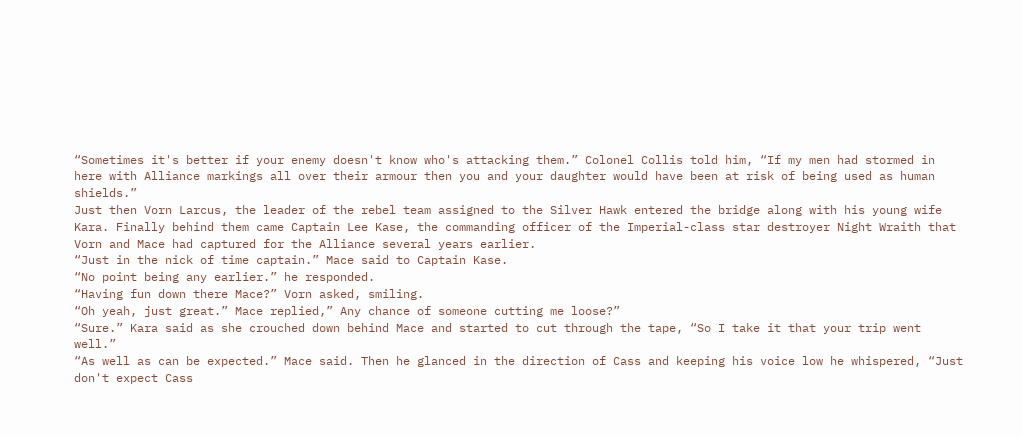“Sometimes it's better if your enemy doesn't know who's attacking them.” Colonel Collis told him, “If my men had stormed in here with Alliance markings all over their armour then you and your daughter would have been at risk of being used as human shields.”
Just then Vorn Larcus, the leader of the rebel team assigned to the Silver Hawk entered the bridge along with his young wife Kara. Finally behind them came Captain Lee Kase, the commanding officer of the Imperial-class star destroyer Night Wraith that Vorn and Mace had captured for the Alliance several years earlier.
“Just in the nick of time captain.” Mace said to Captain Kase.
“No point being any earlier.” he responded.
“Having fun down there Mace?” Vorn asked, smiling.
“Oh yeah, just great.” Mace replied,” Any chance of someone cutting me loose?”
“Sure.” Kara said as she crouched down behind Mace and started to cut through the tape, “So I take it that your trip went well.”
“As well as can be expected.” Mace said. Then he glanced in the direction of Cass and keeping his voice low he whispered, “Just don't expect Cass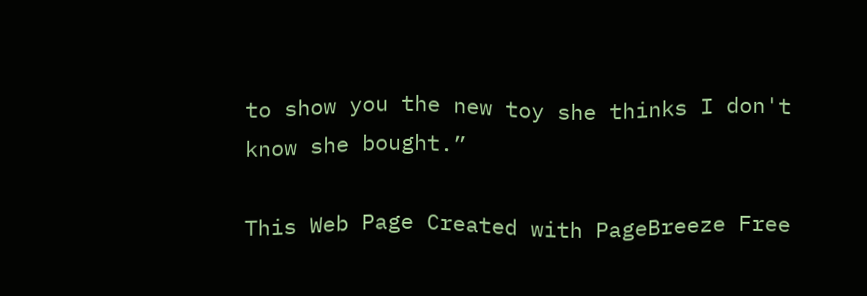to show you the new toy she thinks I don't know she bought.”

This Web Page Created with PageBreeze Free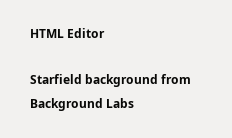HTML Editor

Starfield background from Background Labs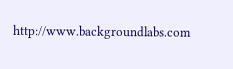http://www.backgroundlabs.com